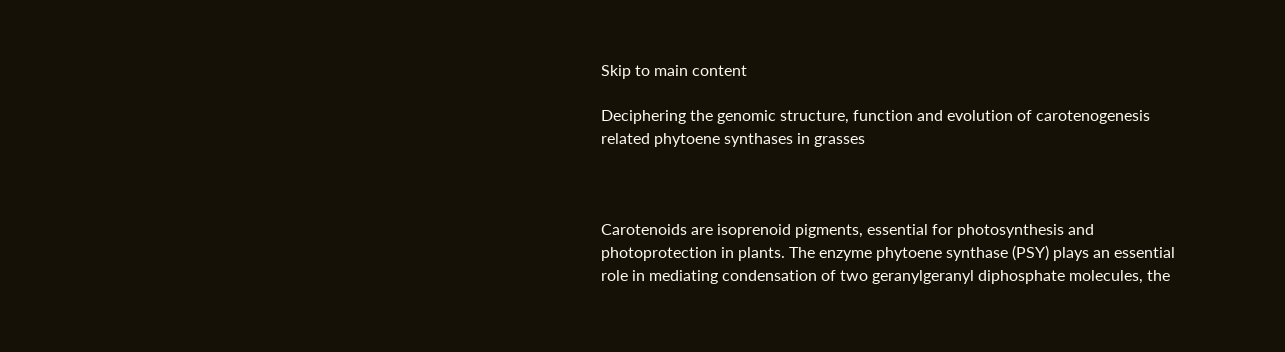Skip to main content

Deciphering the genomic structure, function and evolution of carotenogenesis related phytoene synthases in grasses



Carotenoids are isoprenoid pigments, essential for photosynthesis and photoprotection in plants. The enzyme phytoene synthase (PSY) plays an essential role in mediating condensation of two geranylgeranyl diphosphate molecules, the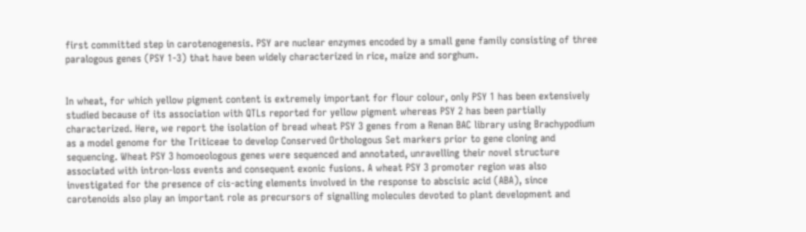first committed step in carotenogenesis. PSY are nuclear enzymes encoded by a small gene family consisting of three paralogous genes (PSY 1-3) that have been widely characterized in rice, maize and sorghum.


In wheat, for which yellow pigment content is extremely important for flour colour, only PSY 1 has been extensively studied because of its association with QTLs reported for yellow pigment whereas PSY 2 has been partially characterized. Here, we report the isolation of bread wheat PSY 3 genes from a Renan BAC library using Brachypodium as a model genome for the Triticeae to develop Conserved Orthologous Set markers prior to gene cloning and sequencing. Wheat PSY 3 homoeologous genes were sequenced and annotated, unravelling their novel structure associated with intron-loss events and consequent exonic fusions. A wheat PSY 3 promoter region was also investigated for the presence of cis-acting elements involved in the response to abscisic acid (ABA), since carotenoids also play an important role as precursors of signalling molecules devoted to plant development and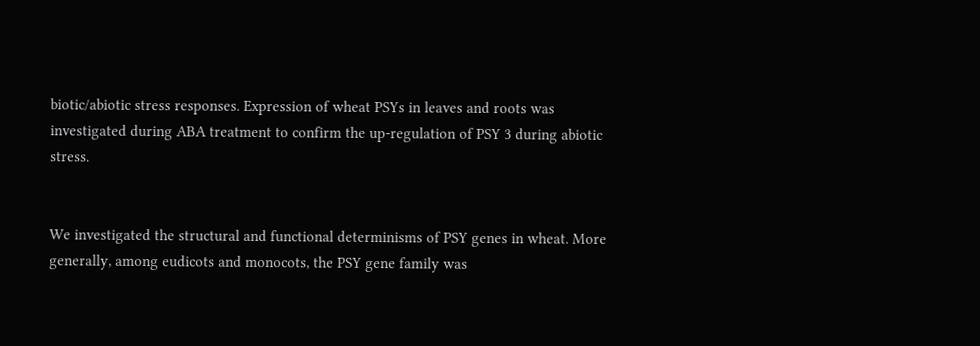biotic/abiotic stress responses. Expression of wheat PSYs in leaves and roots was investigated during ABA treatment to confirm the up-regulation of PSY 3 during abiotic stress.


We investigated the structural and functional determinisms of PSY genes in wheat. More generally, among eudicots and monocots, the PSY gene family was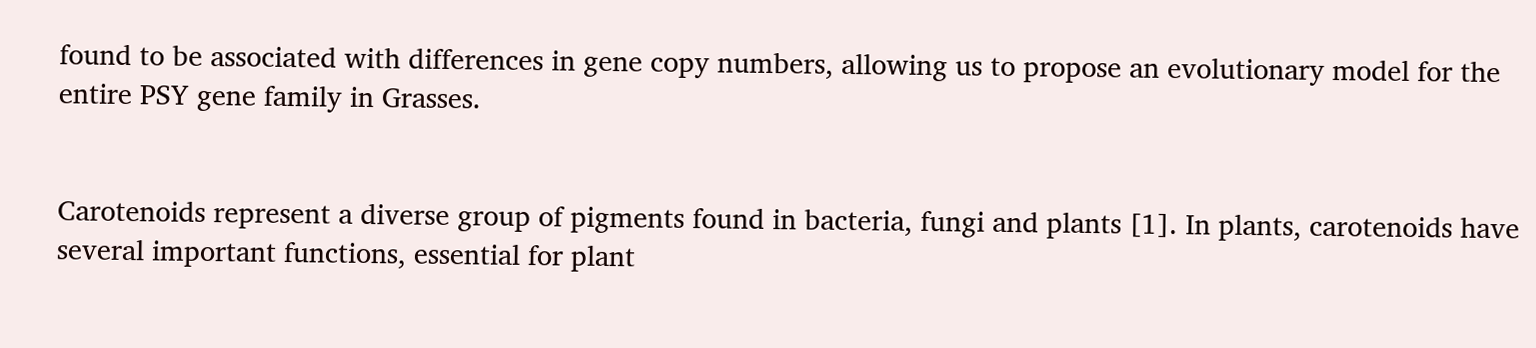found to be associated with differences in gene copy numbers, allowing us to propose an evolutionary model for the entire PSY gene family in Grasses.


Carotenoids represent a diverse group of pigments found in bacteria, fungi and plants [1]. In plants, carotenoids have several important functions, essential for plant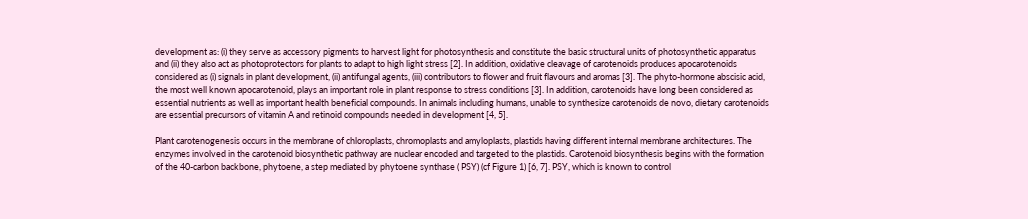development as: (i) they serve as accessory pigments to harvest light for photosynthesis and constitute the basic structural units of photosynthetic apparatus and (ii) they also act as photoprotectors for plants to adapt to high light stress [2]. In addition, oxidative cleavage of carotenoids produces apocarotenoids considered as (i) signals in plant development, (ii) antifungal agents, (iii) contributors to flower and fruit flavours and aromas [3]. The phyto-hormone abscisic acid, the most well known apocarotenoid, plays an important role in plant response to stress conditions [3]. In addition, carotenoids have long been considered as essential nutrients as well as important health beneficial compounds. In animals including humans, unable to synthesize carotenoids de novo, dietary carotenoids are essential precursors of vitamin A and retinoid compounds needed in development [4, 5].

Plant carotenogenesis occurs in the membrane of chloroplasts, chromoplasts and amyloplasts, plastids having different internal membrane architectures. The enzymes involved in the carotenoid biosynthetic pathway are nuclear encoded and targeted to the plastids. Carotenoid biosynthesis begins with the formation of the 40-carbon backbone, phytoene, a step mediated by phytoene synthase ( PSY) (cf Figure 1) [6, 7]. PSY, which is known to control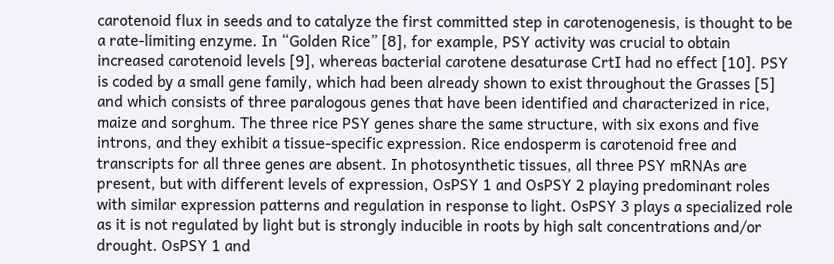carotenoid flux in seeds and to catalyze the first committed step in carotenogenesis, is thought to be a rate-limiting enzyme. In “Golden Rice” [8], for example, PSY activity was crucial to obtain increased carotenoid levels [9], whereas bacterial carotene desaturase CrtI had no effect [10]. PSY is coded by a small gene family, which had been already shown to exist throughout the Grasses [5] and which consists of three paralogous genes that have been identified and characterized in rice, maize and sorghum. The three rice PSY genes share the same structure, with six exons and five introns, and they exhibit a tissue-specific expression. Rice endosperm is carotenoid free and transcripts for all three genes are absent. In photosynthetic tissues, all three PSY mRNAs are present, but with different levels of expression, OsPSY 1 and OsPSY 2 playing predominant roles with similar expression patterns and regulation in response to light. OsPSY 3 plays a specialized role as it is not regulated by light but is strongly inducible in roots by high salt concentrations and/or drought. OsPSY 1 and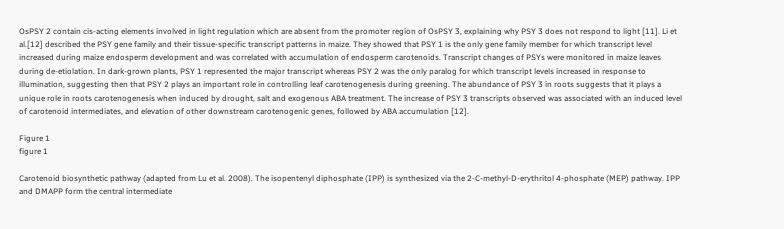OsPSY 2 contain cis-acting elements involved in light regulation which are absent from the promoter region of OsPSY 3, explaining why PSY 3 does not respond to light [11]. Li et al.[12] described the PSY gene family and their tissue-specific transcript patterns in maize. They showed that PSY 1 is the only gene family member for which transcript level increased during maize endosperm development and was correlated with accumulation of endosperm carotenoids. Transcript changes of PSYs were monitored in maize leaves during de-etiolation. In dark-grown plants, PSY 1 represented the major transcript whereas PSY 2 was the only paralog for which transcript levels increased in response to illumination, suggesting then that PSY 2 plays an important role in controlling leaf carotenogenesis during greening. The abundance of PSY 3 in roots suggests that it plays a unique role in roots carotenogenesis when induced by drought, salt and exogenous ABA treatment. The increase of PSY 3 transcripts observed was associated with an induced level of carotenoid intermediates, and elevation of other downstream carotenogenic genes, followed by ABA accumulation [12].

Figure 1
figure 1

Carotenoid biosynthetic pathway (adapted from Lu et al. 2008). The isopentenyl diphosphate (IPP) is synthesized via the 2-C-methyl-D-erythritol 4-phosphate (MEP) pathway. IPP and DMAPP form the central intermediate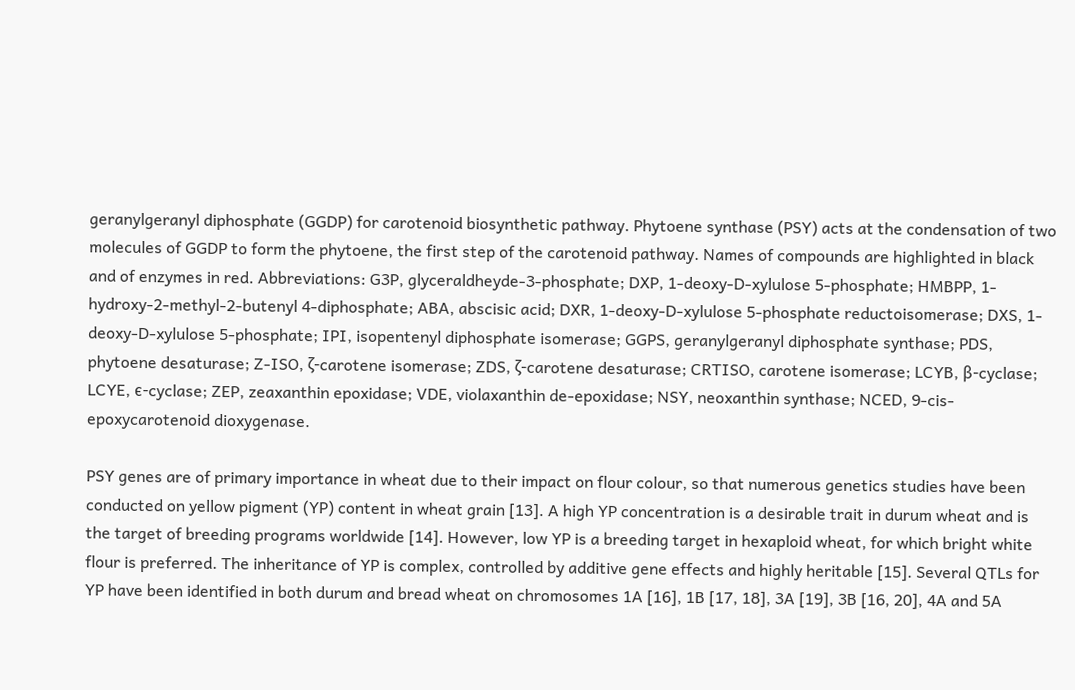geranylgeranyl diphosphate (GGDP) for carotenoid biosynthetic pathway. Phytoene synthase (PSY) acts at the condensation of two molecules of GGDP to form the phytoene, the first step of the carotenoid pathway. Names of compounds are highlighted in black and of enzymes in red. Abbreviations: G3P, glyceraldheyde-3-phosphate; DXP, 1-deoxy-D-xylulose 5-phosphate; HMBPP, 1-hydroxy-2-methyl-2-butenyl 4-diphosphate; ABA, abscisic acid; DXR, 1-deoxy-D-xylulose 5-phosphate reductoisomerase; DXS, 1-deoxy-D-xylulose 5-phosphate; IPI, isopentenyl diphosphate isomerase; GGPS, geranylgeranyl diphosphate synthase; PDS, phytoene desaturase; Z-ISO, ζ-carotene isomerase; ZDS, ζ-carotene desaturase; CRTISO, carotene isomerase; LCYB, β-cyclase; LCYE, ϵ-cyclase; ZEP, zeaxanthin epoxidase; VDE, violaxanthin de-epoxidase; NSY, neoxanthin synthase; NCED, 9-cis-epoxycarotenoid dioxygenase.

PSY genes are of primary importance in wheat due to their impact on flour colour, so that numerous genetics studies have been conducted on yellow pigment (YP) content in wheat grain [13]. A high YP concentration is a desirable trait in durum wheat and is the target of breeding programs worldwide [14]. However, low YP is a breeding target in hexaploid wheat, for which bright white flour is preferred. The inheritance of YP is complex, controlled by additive gene effects and highly heritable [15]. Several QTLs for YP have been identified in both durum and bread wheat on chromosomes 1A [16], 1B [17, 18], 3A [19], 3B [16, 20], 4A and 5A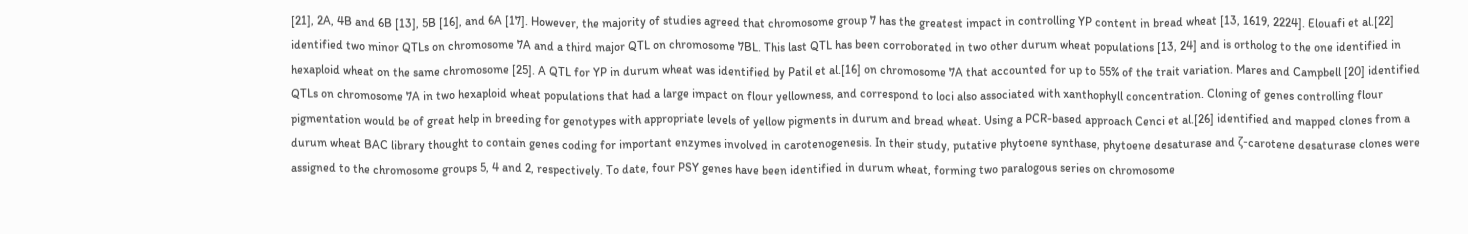[21], 2A, 4B and 6B [13], 5B [16], and 6A [17]. However, the majority of studies agreed that chromosome group 7 has the greatest impact in controlling YP content in bread wheat [13, 1619, 2224]. Elouafi et al.[22] identified two minor QTLs on chromosome 7A and a third major QTL on chromosome 7BL. This last QTL has been corroborated in two other durum wheat populations [13, 24] and is ortholog to the one identified in hexaploid wheat on the same chromosome [25]. A QTL for YP in durum wheat was identified by Patil et al.[16] on chromosome 7A that accounted for up to 55% of the trait variation. Mares and Campbell [20] identified QTLs on chromosome 7A in two hexaploid wheat populations that had a large impact on flour yellowness, and correspond to loci also associated with xanthophyll concentration. Cloning of genes controlling flour pigmentation would be of great help in breeding for genotypes with appropriate levels of yellow pigments in durum and bread wheat. Using a PCR-based approach Cenci et al.[26] identified and mapped clones from a durum wheat BAC library thought to contain genes coding for important enzymes involved in carotenogenesis. In their study, putative phytoene synthase, phytoene desaturase and ζ-carotene desaturase clones were assigned to the chromosome groups 5, 4 and 2, respectively. To date, four PSY genes have been identified in durum wheat, forming two paralogous series on chromosome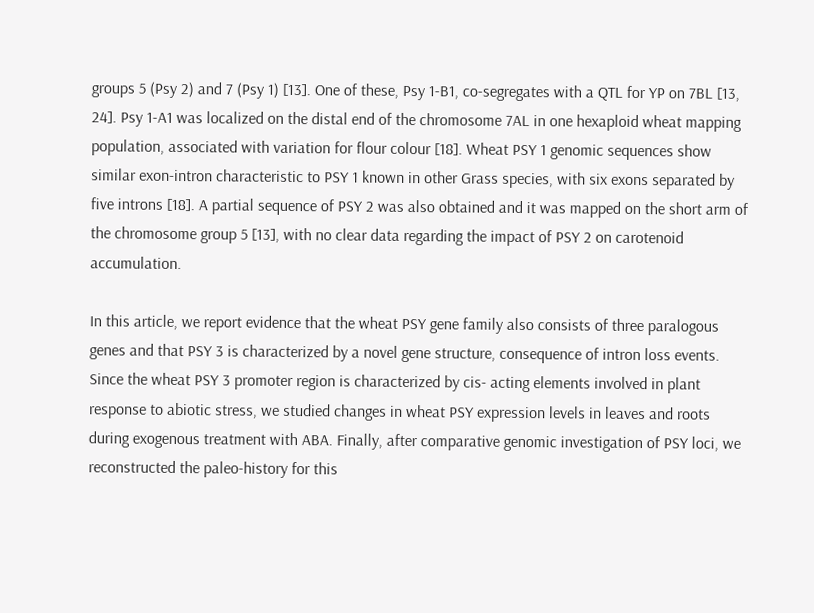groups 5 (Psy 2) and 7 (Psy 1) [13]. One of these, Psy 1-B1, co-segregates with a QTL for YP on 7BL [13, 24]. Psy 1-A1 was localized on the distal end of the chromosome 7AL in one hexaploid wheat mapping population, associated with variation for flour colour [18]. Wheat PSY 1 genomic sequences show similar exon-intron characteristic to PSY 1 known in other Grass species, with six exons separated by five introns [18]. A partial sequence of PSY 2 was also obtained and it was mapped on the short arm of the chromosome group 5 [13], with no clear data regarding the impact of PSY 2 on carotenoid accumulation.

In this article, we report evidence that the wheat PSY gene family also consists of three paralogous genes and that PSY 3 is characterized by a novel gene structure, consequence of intron loss events. Since the wheat PSY 3 promoter region is characterized by cis- acting elements involved in plant response to abiotic stress, we studied changes in wheat PSY expression levels in leaves and roots during exogenous treatment with ABA. Finally, after comparative genomic investigation of PSY loci, we reconstructed the paleo-history for this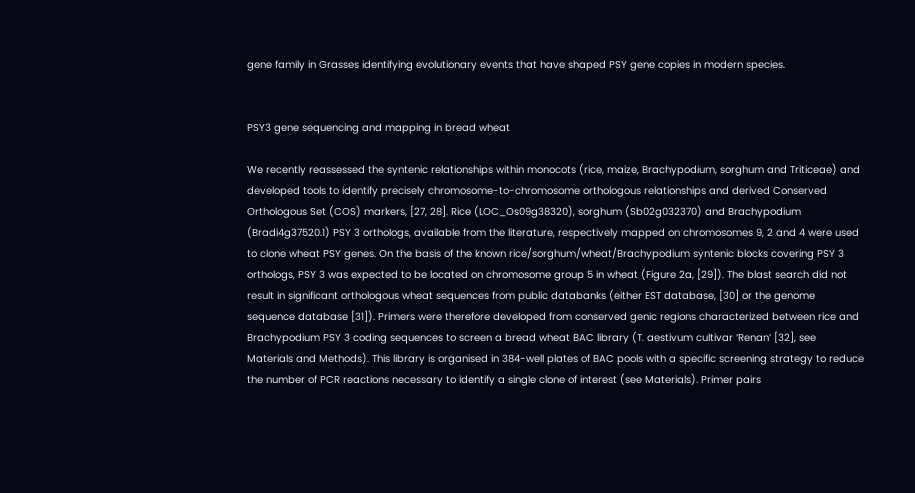gene family in Grasses identifying evolutionary events that have shaped PSY gene copies in modern species.


PSY3 gene sequencing and mapping in bread wheat

We recently reassessed the syntenic relationships within monocots (rice, maize, Brachypodium, sorghum and Triticeae) and developed tools to identify precisely chromosome-to-chromosome orthologous relationships and derived Conserved Orthologous Set (COS) markers, [27, 28]. Rice (LOC_Os09g38320), sorghum (Sb02g032370) and Brachypodium (Bradi4g37520.1) PSY 3 orthologs, available from the literature, respectively mapped on chromosomes 9, 2 and 4 were used to clone wheat PSY genes. On the basis of the known rice/sorghum/wheat/Brachypodium syntenic blocks covering PSY 3 orthologs, PSY 3 was expected to be located on chromosome group 5 in wheat (Figure 2a, [29]). The blast search did not result in significant orthologous wheat sequences from public databanks (either EST database, [30] or the genome sequence database [31]). Primers were therefore developed from conserved genic regions characterized between rice and Brachypodium PSY 3 coding sequences to screen a bread wheat BAC library (T. aestivum cultivar ‘Renan’ [32], see Materials and Methods). This library is organised in 384-well plates of BAC pools with a specific screening strategy to reduce the number of PCR reactions necessary to identify a single clone of interest (see Materials). Primer pairs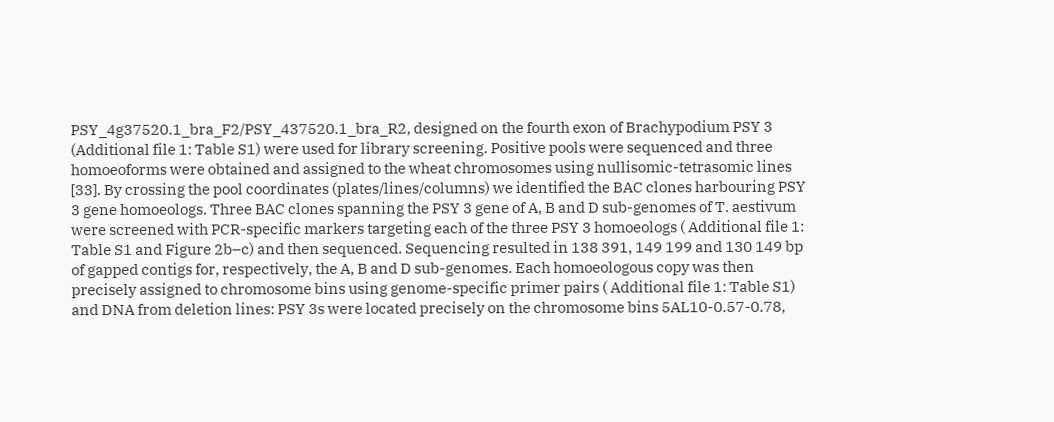PSY_4g37520.1_bra_F2/PSY_437520.1_bra_R2, designed on the fourth exon of Brachypodium PSY 3 (Additional file 1: Table S1) were used for library screening. Positive pools were sequenced and three homoeoforms were obtained and assigned to the wheat chromosomes using nullisomic-tetrasomic lines [33]. By crossing the pool coordinates (plates/lines/columns) we identified the BAC clones harbouring PSY 3 gene homoeologs. Three BAC clones spanning the PSY 3 gene of A, B and D sub-genomes of T. aestivum were screened with PCR-specific markers targeting each of the three PSY 3 homoeologs ( Additional file 1: Table S1 and Figure 2b–c) and then sequenced. Sequencing resulted in 138 391, 149 199 and 130 149 bp of gapped contigs for, respectively, the A, B and D sub-genomes. Each homoeologous copy was then precisely assigned to chromosome bins using genome-specific primer pairs ( Additional file 1: Table S1) and DNA from deletion lines: PSY 3s were located precisely on the chromosome bins 5AL10-0.57-0.78,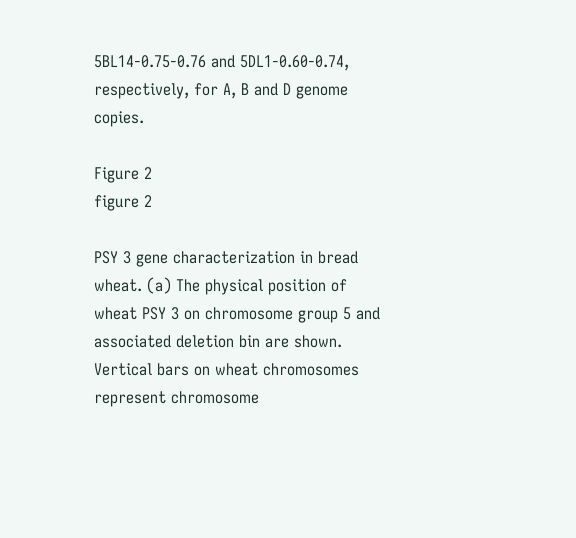5BL14-0.75-0.76 and 5DL1-0.60-0.74, respectively, for A, B and D genome copies.

Figure 2
figure 2

PSY 3 gene characterization in bread wheat. (a) The physical position of wheat PSY 3 on chromosome group 5 and associated deletion bin are shown. Vertical bars on wheat chromosomes represent chromosome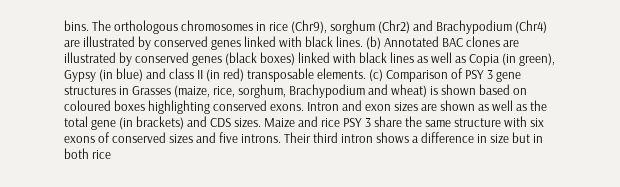bins. The orthologous chromosomes in rice (Chr9), sorghum (Chr2) and Brachypodium (Chr4) are illustrated by conserved genes linked with black lines. (b) Annotated BAC clones are illustrated by conserved genes (black boxes) linked with black lines as well as Copia (in green), Gypsy (in blue) and class II (in red) transposable elements. (c) Comparison of PSY 3 gene structures in Grasses (maize, rice, sorghum, Brachypodium and wheat) is shown based on coloured boxes highlighting conserved exons. Intron and exon sizes are shown as well as the total gene (in brackets) and CDS sizes. Maize and rice PSY 3 share the same structure with six exons of conserved sizes and five introns. Their third intron shows a difference in size but in both rice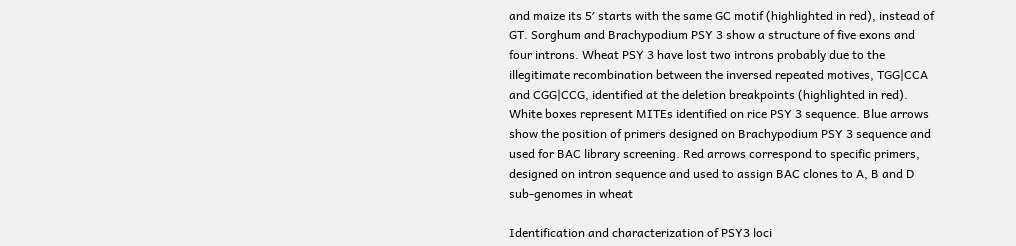and maize its 5′ starts with the same GC motif (highlighted in red), instead of GT. Sorghum and Brachypodium PSY 3 show a structure of five exons and four introns. Wheat PSY 3 have lost two introns probably due to the illegitimate recombination between the inversed repeated motives, TGG|CCA and CGG|CCG, identified at the deletion breakpoints (highlighted in red). White boxes represent MITEs identified on rice PSY 3 sequence. Blue arrows show the position of primers designed on Brachypodium PSY 3 sequence and used for BAC library screening. Red arrows correspond to specific primers, designed on intron sequence and used to assign BAC clones to A, B and D sub-genomes in wheat

Identification and characterization of PSY3 loci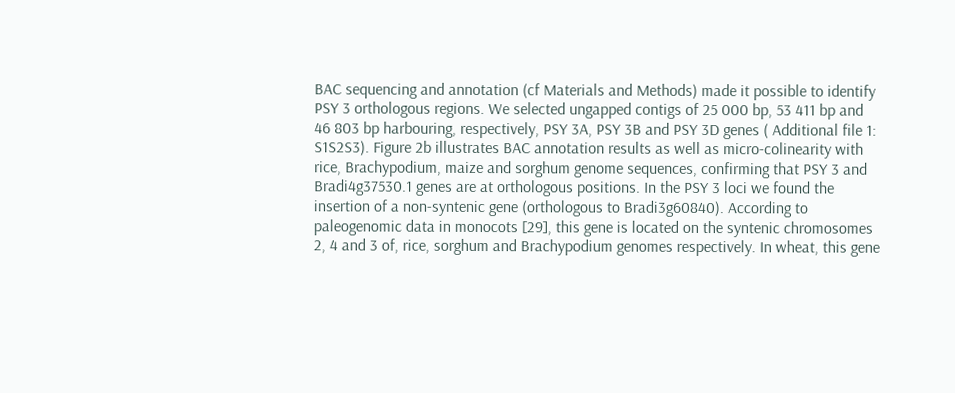BAC sequencing and annotation (cf Materials and Methods) made it possible to identify PSY 3 orthologous regions. We selected ungapped contigs of 25 000 bp, 53 411 bp and 46 803 bp harbouring, respectively, PSY 3A, PSY 3B and PSY 3D genes ( Additional file 1: S1S2S3). Figure 2b illustrates BAC annotation results as well as micro-colinearity with rice, Brachypodium, maize and sorghum genome sequences, confirming that PSY 3 and Bradi4g37530.1 genes are at orthologous positions. In the PSY 3 loci we found the insertion of a non-syntenic gene (orthologous to Bradi3g60840). According to paleogenomic data in monocots [29], this gene is located on the syntenic chromosomes 2, 4 and 3 of, rice, sorghum and Brachypodium genomes respectively. In wheat, this gene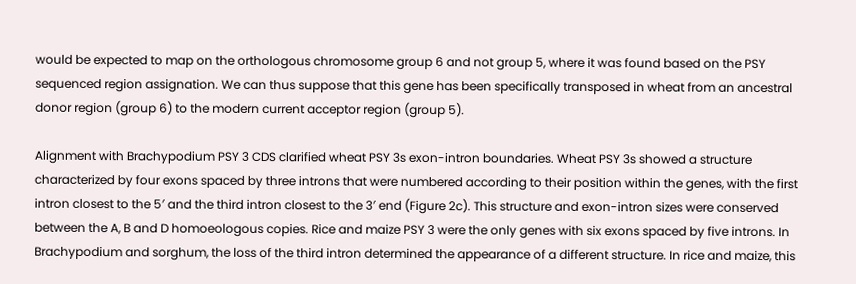would be expected to map on the orthologous chromosome group 6 and not group 5, where it was found based on the PSY sequenced region assignation. We can thus suppose that this gene has been specifically transposed in wheat from an ancestral donor region (group 6) to the modern current acceptor region (group 5).

Alignment with Brachypodium PSY 3 CDS clarified wheat PSY 3s exon-intron boundaries. Wheat PSY 3s showed a structure characterized by four exons spaced by three introns that were numbered according to their position within the genes, with the first intron closest to the 5′ and the third intron closest to the 3′ end (Figure 2c). This structure and exon-intron sizes were conserved between the A, B and D homoeologous copies. Rice and maize PSY 3 were the only genes with six exons spaced by five introns. In Brachypodium and sorghum, the loss of the third intron determined the appearance of a different structure. In rice and maize, this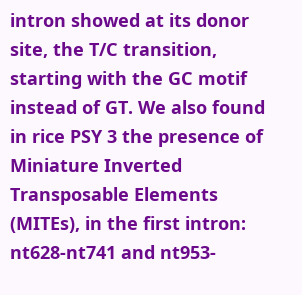intron showed at its donor site, the T/C transition, starting with the GC motif instead of GT. We also found in rice PSY 3 the presence of Miniature Inverted Transposable Elements (MITEs), in the first intron: nt628-nt741 and nt953-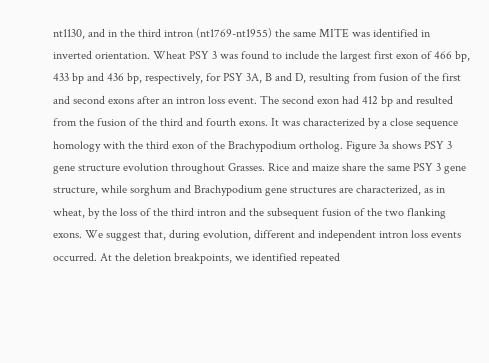nt1130, and in the third intron (nt1769-nt1955) the same MITE was identified in inverted orientation. Wheat PSY 3 was found to include the largest first exon of 466 bp, 433 bp and 436 bp, respectively, for PSY 3A, B and D, resulting from fusion of the first and second exons after an intron loss event. The second exon had 412 bp and resulted from the fusion of the third and fourth exons. It was characterized by a close sequence homology with the third exon of the Brachypodium ortholog. Figure 3a shows PSY 3 gene structure evolution throughout Grasses. Rice and maize share the same PSY 3 gene structure, while sorghum and Brachypodium gene structures are characterized, as in wheat, by the loss of the third intron and the subsequent fusion of the two flanking exons. We suggest that, during evolution, different and independent intron loss events occurred. At the deletion breakpoints, we identified repeated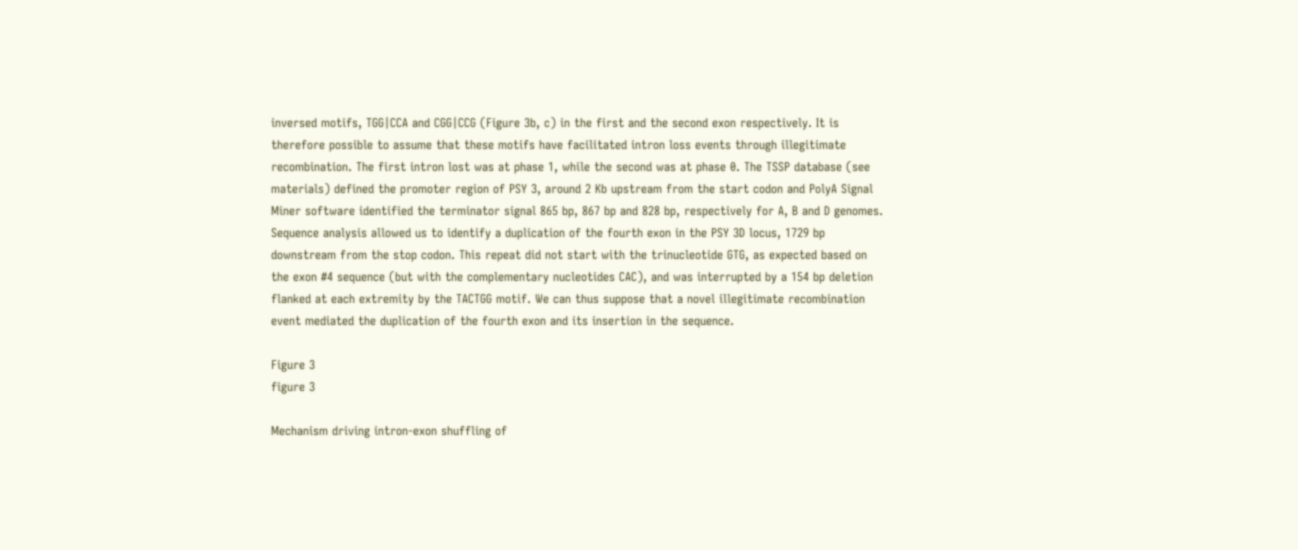inversed motifs, TGG|CCA and CGG|CCG (Figure 3b, c) in the first and the second exon respectively. It is therefore possible to assume that these motifs have facilitated intron loss events through illegitimate recombination. The first intron lost was at phase 1, while the second was at phase 0. The TSSP database (see materials) defined the promoter region of PSY 3, around 2 Kb upstream from the start codon and PolyA Signal Miner software identified the terminator signal 865 bp, 867 bp and 828 bp, respectively for A, B and D genomes. Sequence analysis allowed us to identify a duplication of the fourth exon in the PSY 3D locus, 1729 bp downstream from the stop codon. This repeat did not start with the trinucleotide GTG, as expected based on the exon #4 sequence (but with the complementary nucleotides CAC), and was interrupted by a 154 bp deletion flanked at each extremity by the TACTGG motif. We can thus suppose that a novel illegitimate recombination event mediated the duplication of the fourth exon and its insertion in the sequence.

Figure 3
figure 3

Mechanism driving intron-exon shuffling of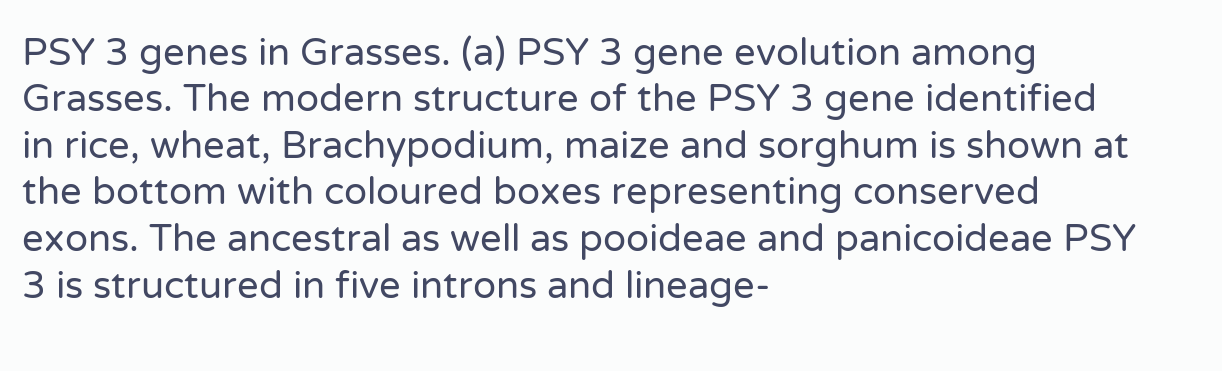PSY 3 genes in Grasses. (a) PSY 3 gene evolution among Grasses. The modern structure of the PSY 3 gene identified in rice, wheat, Brachypodium, maize and sorghum is shown at the bottom with coloured boxes representing conserved exons. The ancestral as well as pooideae and panicoideae PSY 3 is structured in five introns and lineage-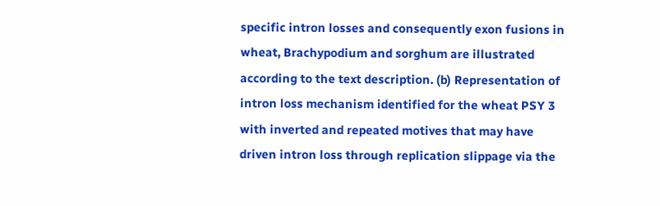specific intron losses and consequently exon fusions in wheat, Brachypodium and sorghum are illustrated according to the text description. (b) Representation of intron loss mechanism identified for the wheat PSY 3 with inverted and repeated motives that may have driven intron loss through replication slippage via the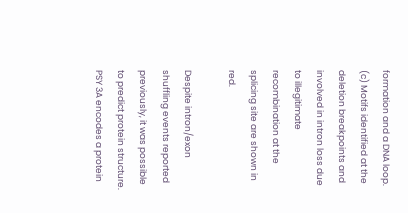formation and a DNA loop. (c) Motifs identified at the deletion breakpoints and involved in intron loss due to illegitimate recombination at the splicing site are shown in red.

Despite intron/exon shuffling events reported previously, it was possible to predict protein structure. PSY 3A encodes a protein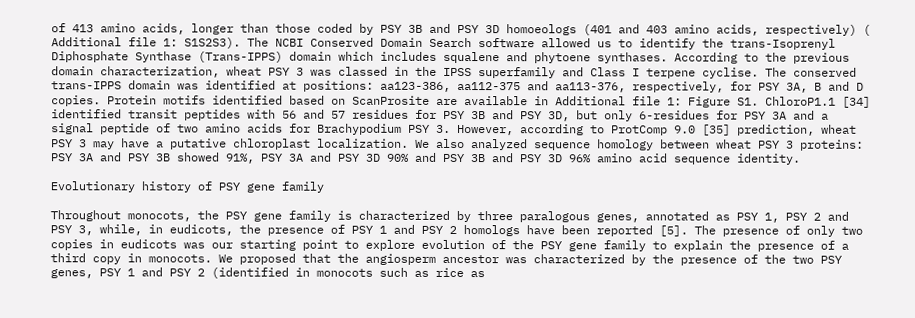of 413 amino acids, longer than those coded by PSY 3B and PSY 3D homoeologs (401 and 403 amino acids, respectively) ( Additional file 1: S1S2S3). The NCBI Conserved Domain Search software allowed us to identify the trans-Isoprenyl Diphosphate Synthase (Trans-IPPS) domain which includes squalene and phytoene synthases. According to the previous domain characterization, wheat PSY 3 was classed in the IPSS superfamily and Class I terpene cyclise. The conserved trans-IPPS domain was identified at positions: aa123-386, aa112-375 and aa113-376, respectively, for PSY 3A, B and D copies. Protein motifs identified based on ScanProsite are available in Additional file 1: Figure S1. ChloroP1.1 [34] identified transit peptides with 56 and 57 residues for PSY 3B and PSY 3D, but only 6-residues for PSY 3A and a signal peptide of two amino acids for Brachypodium PSY 3. However, according to ProtComp 9.0 [35] prediction, wheat PSY 3 may have a putative chloroplast localization. We also analyzed sequence homology between wheat PSY 3 proteins: PSY 3A and PSY 3B showed 91%, PSY 3A and PSY 3D 90% and PSY 3B and PSY 3D 96% amino acid sequence identity.

Evolutionary history of PSY gene family

Throughout monocots, the PSY gene family is characterized by three paralogous genes, annotated as PSY 1, PSY 2 and PSY 3, while, in eudicots, the presence of PSY 1 and PSY 2 homologs have been reported [5]. The presence of only two copies in eudicots was our starting point to explore evolution of the PSY gene family to explain the presence of a third copy in monocots. We proposed that the angiosperm ancestor was characterized by the presence of the two PSY genes, PSY 1 and PSY 2 (identified in monocots such as rice as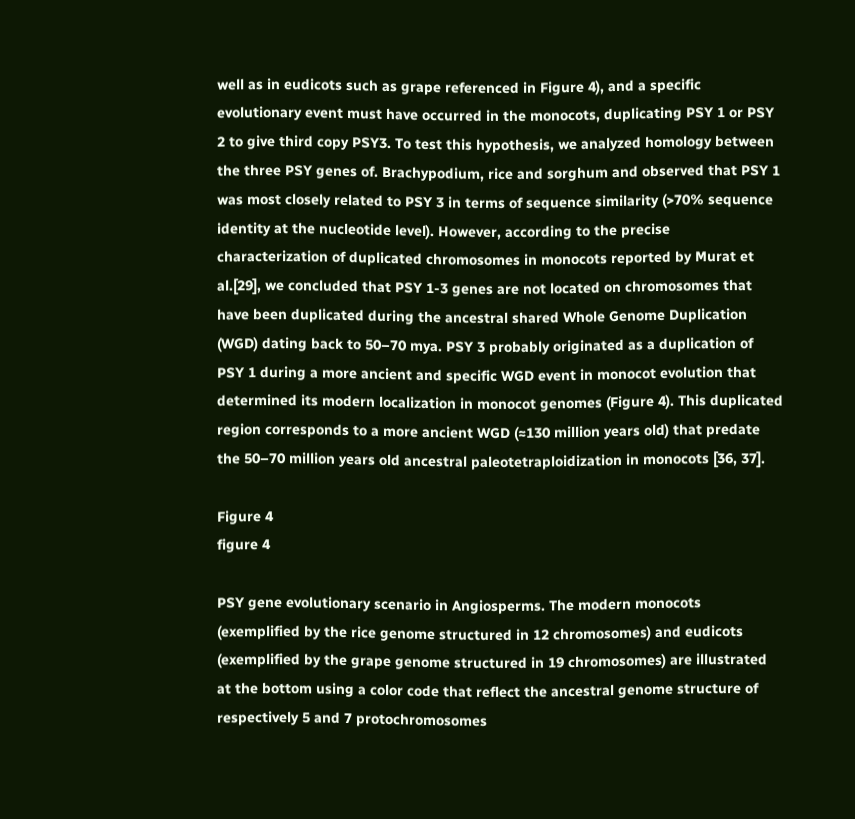well as in eudicots such as grape referenced in Figure 4), and a specific evolutionary event must have occurred in the monocots, duplicating PSY 1 or PSY 2 to give third copy PSY3. To test this hypothesis, we analyzed homology between the three PSY genes of. Brachypodium, rice and sorghum and observed that PSY 1 was most closely related to PSY 3 in terms of sequence similarity (>70% sequence identity at the nucleotide level). However, according to the precise characterization of duplicated chromosomes in monocots reported by Murat et al.[29], we concluded that PSY 1-3 genes are not located on chromosomes that have been duplicated during the ancestral shared Whole Genome Duplication (WGD) dating back to 50–70 mya. PSY 3 probably originated as a duplication of PSY 1 during a more ancient and specific WGD event in monocot evolution that determined its modern localization in monocot genomes (Figure 4). This duplicated region corresponds to a more ancient WGD (≈130 million years old) that predate the 50–70 million years old ancestral paleotetraploidization in monocots [36, 37].

Figure 4
figure 4

PSY gene evolutionary scenario in Angiosperms. The modern monocots (exemplified by the rice genome structured in 12 chromosomes) and eudicots (exemplified by the grape genome structured in 19 chromosomes) are illustrated at the bottom using a color code that reflect the ancestral genome structure of respectively 5 and 7 protochromosomes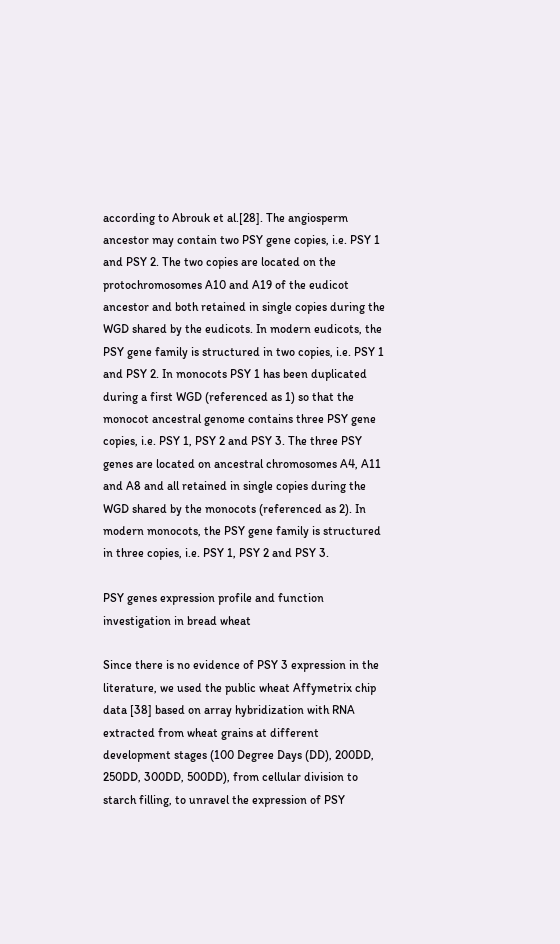according to Abrouk et al.[28]. The angiosperm ancestor may contain two PSY gene copies, i.e. PSY 1 and PSY 2. The two copies are located on the protochromosomes A10 and A19 of the eudicot ancestor and both retained in single copies during the WGD shared by the eudicots. In modern eudicots, the PSY gene family is structured in two copies, i.e. PSY 1 and PSY 2. In monocots PSY 1 has been duplicated during a first WGD (referenced as 1) so that the monocot ancestral genome contains three PSY gene copies, i.e. PSY 1, PSY 2 and PSY 3. The three PSY genes are located on ancestral chromosomes A4, A11 and A8 and all retained in single copies during the WGD shared by the monocots (referenced as 2). In modern monocots, the PSY gene family is structured in three copies, i.e. PSY 1, PSY 2 and PSY 3.

PSY genes expression profile and function investigation in bread wheat

Since there is no evidence of PSY 3 expression in the literature, we used the public wheat Affymetrix chip data [38] based on array hybridization with RNA extracted from wheat grains at different development stages (100 Degree Days (DD), 200DD, 250DD, 300DD, 500DD), from cellular division to starch filling, to unravel the expression of PSY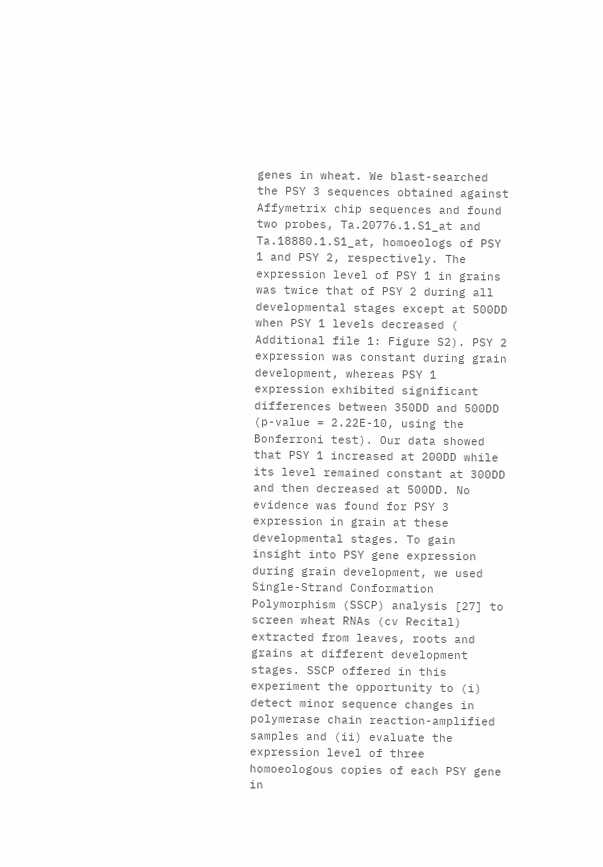genes in wheat. We blast-searched the PSY 3 sequences obtained against Affymetrix chip sequences and found two probes, Ta.20776.1.S1_at and Ta.18880.1.S1_at, homoeologs of PSY 1 and PSY 2, respectively. The expression level of PSY 1 in grains was twice that of PSY 2 during all developmental stages except at 500DD when PSY 1 levels decreased ( Additional file 1: Figure S2). PSY 2 expression was constant during grain development, whereas PSY 1 expression exhibited significant differences between 350DD and 500DD (p-value = 2.22E-10, using the Bonferroni test). Our data showed that PSY 1 increased at 200DD while its level remained constant at 300DD and then decreased at 500DD. No evidence was found for PSY 3 expression in grain at these developmental stages. To gain insight into PSY gene expression during grain development, we used Single-Strand Conformation Polymorphism (SSCP) analysis [27] to screen wheat RNAs (cv Recital) extracted from leaves, roots and grains at different development stages. SSCP offered in this experiment the opportunity to (i) detect minor sequence changes in polymerase chain reaction-amplified samples and (ii) evaluate the expression level of three homoeologous copies of each PSY gene in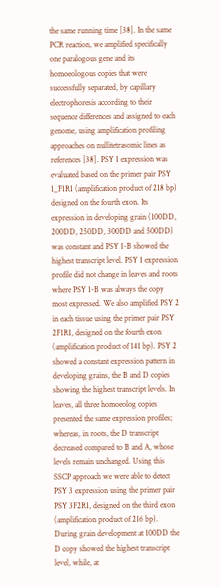the same running time [38]. In the same PCR reaction, we amplified specifically one paralogous gene and its homoeologous copies that were successfully separated, by capillary electrophoresis according to their sequence differences and assigned to each genome, using amplification profiling approaches on nullitetrasomic lines as references [38]. PSY 1 expression was evaluated based on the primer pair PSY 1_F1R1 (amplification product of 218 bp) designed on the fourth exon. Its expression in developing grain (100DD, 200DD, 250DD, 300DD and 500DD) was constant and PSY 1-B showed the highest transcript level. PSY 1 expression profile did not change in leaves and roots where PSY 1-B was always the copy most expressed. We also amplified PSY 2 in each tissue using the primer pair PSY 2F1R1, designed on the fourth exon (amplification product of 141 bp). PSY 2 showed a constant expression pattern in developing grains, the B and D copies showing the highest transcript levels. In leaves, all three homoeolog copies presented the same expression profiles; whereas, in roots, the D transcript decreased compared to B and A, whose levels remain unchanged. Using this SSCP approach we were able to detect PSY 3 expression using the primer pair PSY 3F2R1, designed on the third exon (amplification product of 216 bp). During grain development at 100DD the D copy showed the highest transcript level, while, at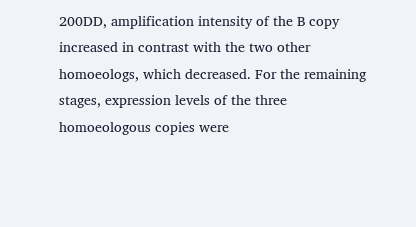200DD, amplification intensity of the B copy increased in contrast with the two other homoeologs, which decreased. For the remaining stages, expression levels of the three homoeologous copies were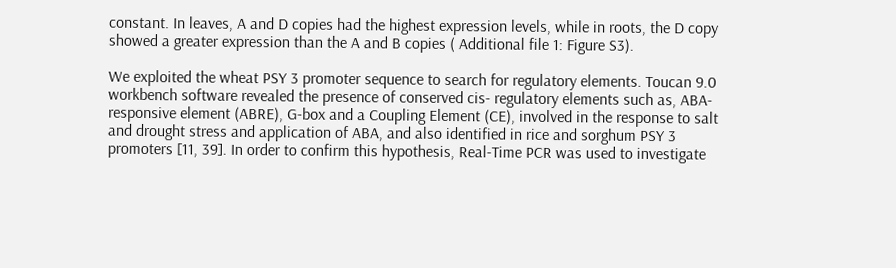constant. In leaves, A and D copies had the highest expression levels, while in roots, the D copy showed a greater expression than the A and B copies ( Additional file 1: Figure S3).

We exploited the wheat PSY 3 promoter sequence to search for regulatory elements. Toucan 9.0 workbench software revealed the presence of conserved cis- regulatory elements such as, ABA-responsive element (ABRE), G-box and a Coupling Element (CE), involved in the response to salt and drought stress and application of ABA, and also identified in rice and sorghum PSY 3 promoters [11, 39]. In order to confirm this hypothesis, Real-Time PCR was used to investigate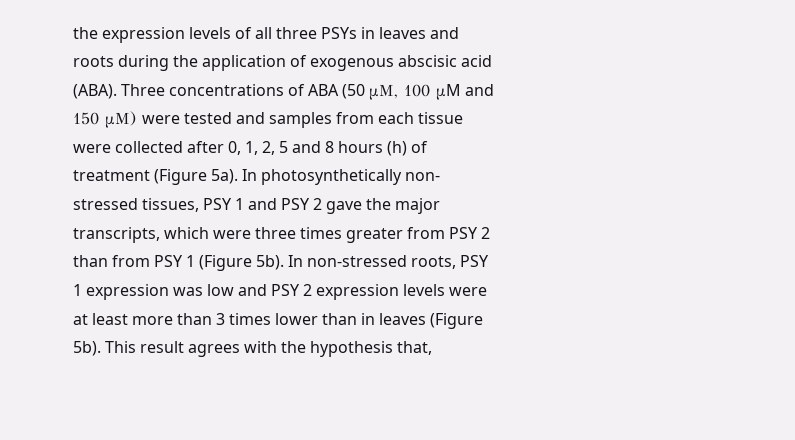the expression levels of all three PSYs in leaves and roots during the application of exogenous abscisic acid (ABA). Three concentrations of ABA (50 μM, 100 μM and 150 μM) were tested and samples from each tissue were collected after 0, 1, 2, 5 and 8 hours (h) of treatment (Figure 5a). In photosynthetically non-stressed tissues, PSY 1 and PSY 2 gave the major transcripts, which were three times greater from PSY 2 than from PSY 1 (Figure 5b). In non-stressed roots, PSY 1 expression was low and PSY 2 expression levels were at least more than 3 times lower than in leaves (Figure 5b). This result agrees with the hypothesis that,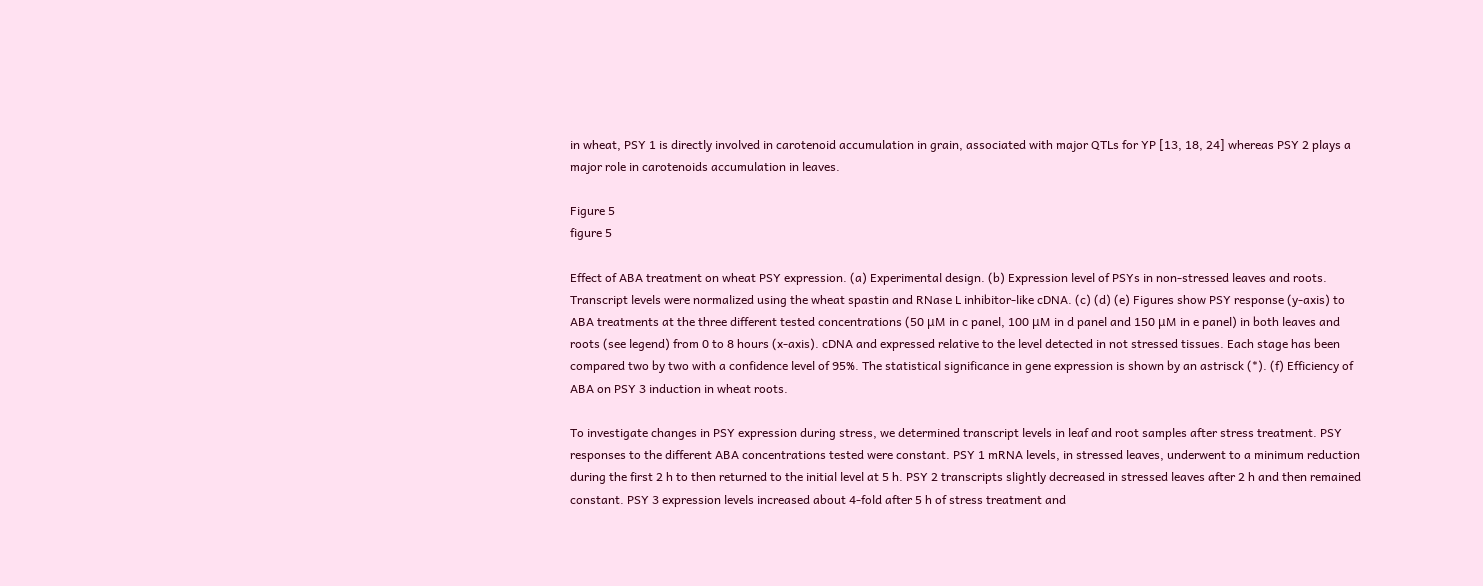in wheat, PSY 1 is directly involved in carotenoid accumulation in grain, associated with major QTLs for YP [13, 18, 24] whereas PSY 2 plays a major role in carotenoids accumulation in leaves.

Figure 5
figure 5

Effect of ABA treatment on wheat PSY expression. (a) Experimental design. (b) Expression level of PSYs in non-stressed leaves and roots. Transcript levels were normalized using the wheat spastin and RNase L inhibitor-like cDNA. (c) (d) (e) Figures show PSY response (y-axis) to ABA treatments at the three different tested concentrations (50 μM in c panel, 100 μM in d panel and 150 μM in e panel) in both leaves and roots (see legend) from 0 to 8 hours (x-axis). cDNA and expressed relative to the level detected in not stressed tissues. Each stage has been compared two by two with a confidence level of 95%. The statistical significance in gene expression is shown by an astrisck (*). (f) Efficiency of ABA on PSY 3 induction in wheat roots.

To investigate changes in PSY expression during stress, we determined transcript levels in leaf and root samples after stress treatment. PSY responses to the different ABA concentrations tested were constant. PSY 1 mRNA levels, in stressed leaves, underwent to a minimum reduction during the first 2 h to then returned to the initial level at 5 h. PSY 2 transcripts slightly decreased in stressed leaves after 2 h and then remained constant. PSY 3 expression levels increased about 4-fold after 5 h of stress treatment and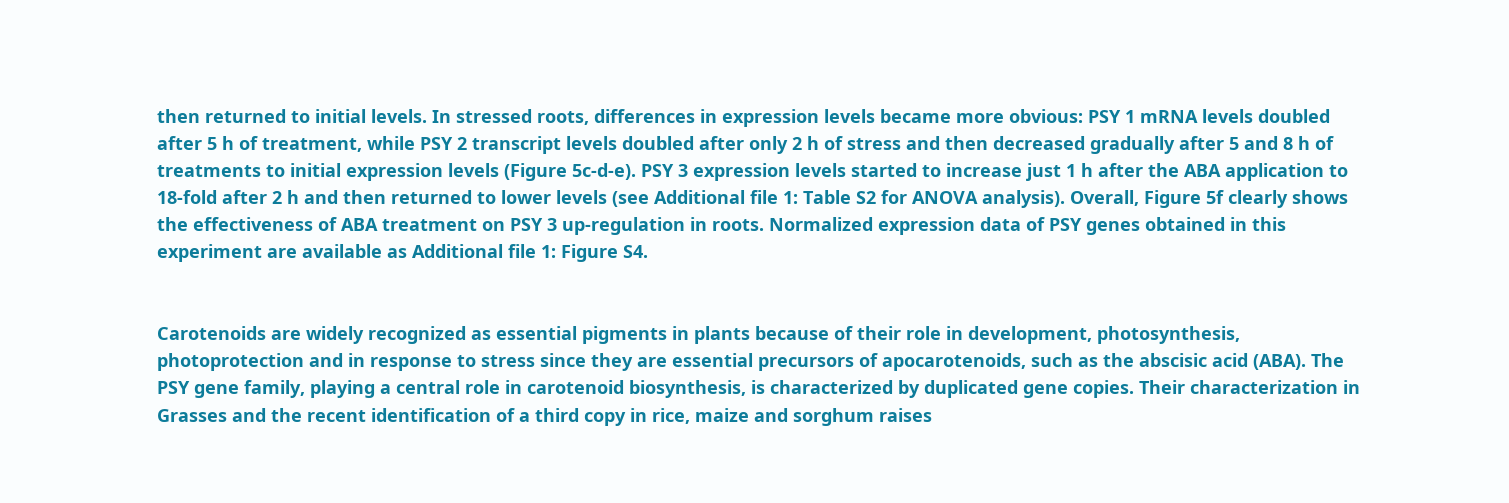then returned to initial levels. In stressed roots, differences in expression levels became more obvious: PSY 1 mRNA levels doubled after 5 h of treatment, while PSY 2 transcript levels doubled after only 2 h of stress and then decreased gradually after 5 and 8 h of treatments to initial expression levels (Figure 5c-d-e). PSY 3 expression levels started to increase just 1 h after the ABA application to 18-fold after 2 h and then returned to lower levels (see Additional file 1: Table S2 for ANOVA analysis). Overall, Figure 5f clearly shows the effectiveness of ABA treatment on PSY 3 up-regulation in roots. Normalized expression data of PSY genes obtained in this experiment are available as Additional file 1: Figure S4.


Carotenoids are widely recognized as essential pigments in plants because of their role in development, photosynthesis, photoprotection and in response to stress since they are essential precursors of apocarotenoids, such as the abscisic acid (ABA). The PSY gene family, playing a central role in carotenoid biosynthesis, is characterized by duplicated gene copies. Their characterization in Grasses and the recent identification of a third copy in rice, maize and sorghum raises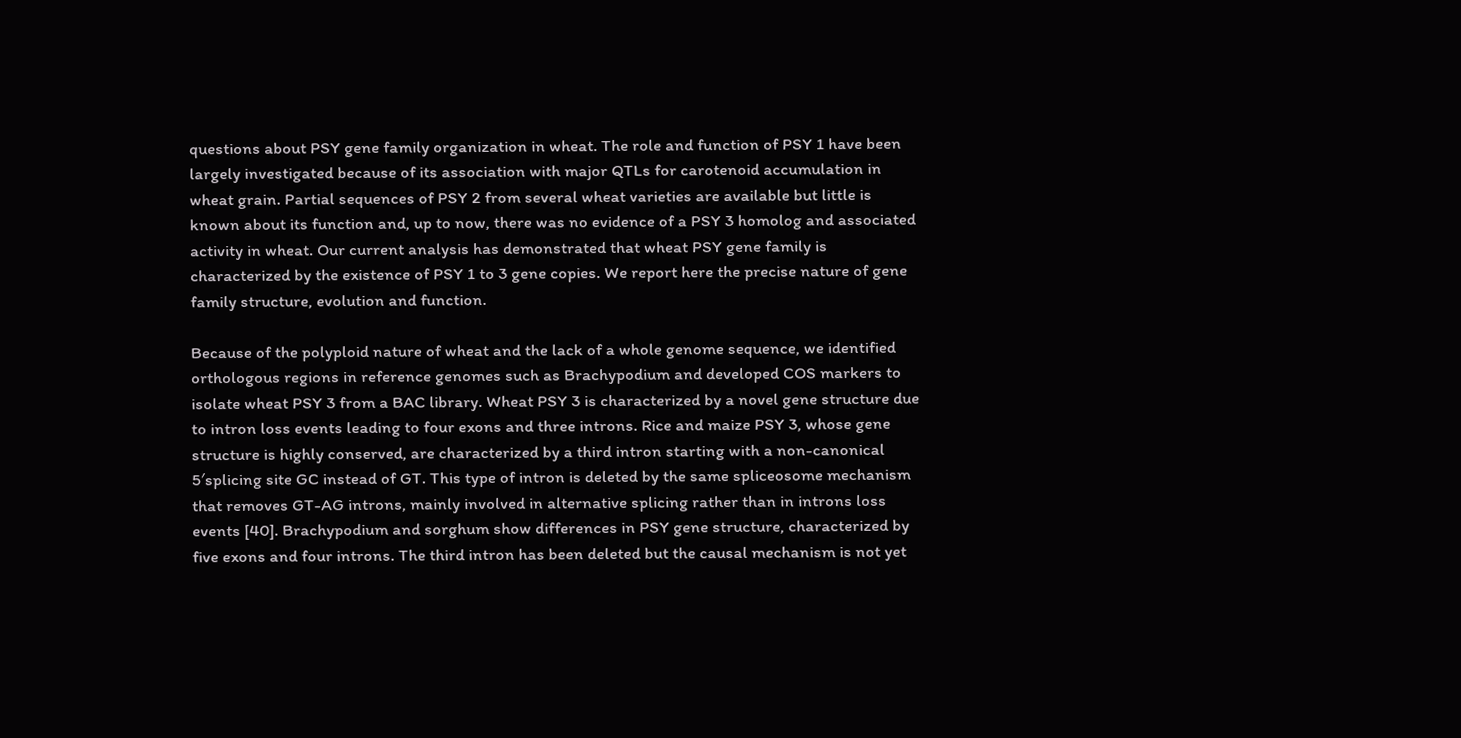questions about PSY gene family organization in wheat. The role and function of PSY 1 have been largely investigated because of its association with major QTLs for carotenoid accumulation in wheat grain. Partial sequences of PSY 2 from several wheat varieties are available but little is known about its function and, up to now, there was no evidence of a PSY 3 homolog and associated activity in wheat. Our current analysis has demonstrated that wheat PSY gene family is characterized by the existence of PSY 1 to 3 gene copies. We report here the precise nature of gene family structure, evolution and function.

Because of the polyploid nature of wheat and the lack of a whole genome sequence, we identified orthologous regions in reference genomes such as Brachypodium and developed COS markers to isolate wheat PSY 3 from a BAC library. Wheat PSY 3 is characterized by a novel gene structure due to intron loss events leading to four exons and three introns. Rice and maize PSY 3, whose gene structure is highly conserved, are characterized by a third intron starting with a non-canonical 5′splicing site GC instead of GT. This type of intron is deleted by the same spliceosome mechanism that removes GT-AG introns, mainly involved in alternative splicing rather than in introns loss events [40]. Brachypodium and sorghum show differences in PSY gene structure, characterized by five exons and four introns. The third intron has been deleted but the causal mechanism is not yet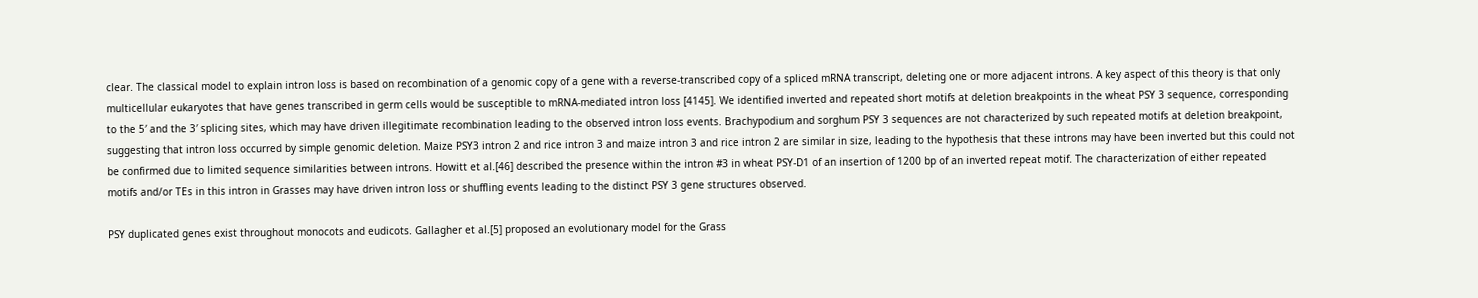clear. The classical model to explain intron loss is based on recombination of a genomic copy of a gene with a reverse-transcribed copy of a spliced mRNA transcript, deleting one or more adjacent introns. A key aspect of this theory is that only multicellular eukaryotes that have genes transcribed in germ cells would be susceptible to mRNA-mediated intron loss [4145]. We identified inverted and repeated short motifs at deletion breakpoints in the wheat PSY 3 sequence, corresponding to the 5′ and the 3′ splicing sites, which may have driven illegitimate recombination leading to the observed intron loss events. Brachypodium and sorghum PSY 3 sequences are not characterized by such repeated motifs at deletion breakpoint, suggesting that intron loss occurred by simple genomic deletion. Maize PSY3 intron 2 and rice intron 3 and maize intron 3 and rice intron 2 are similar in size, leading to the hypothesis that these introns may have been inverted but this could not be confirmed due to limited sequence similarities between introns. Howitt et al.[46] described the presence within the intron #3 in wheat PSY-D1 of an insertion of 1200 bp of an inverted repeat motif. The characterization of either repeated motifs and/or TEs in this intron in Grasses may have driven intron loss or shuffling events leading to the distinct PSY 3 gene structures observed.

PSY duplicated genes exist throughout monocots and eudicots. Gallagher et al.[5] proposed an evolutionary model for the Grass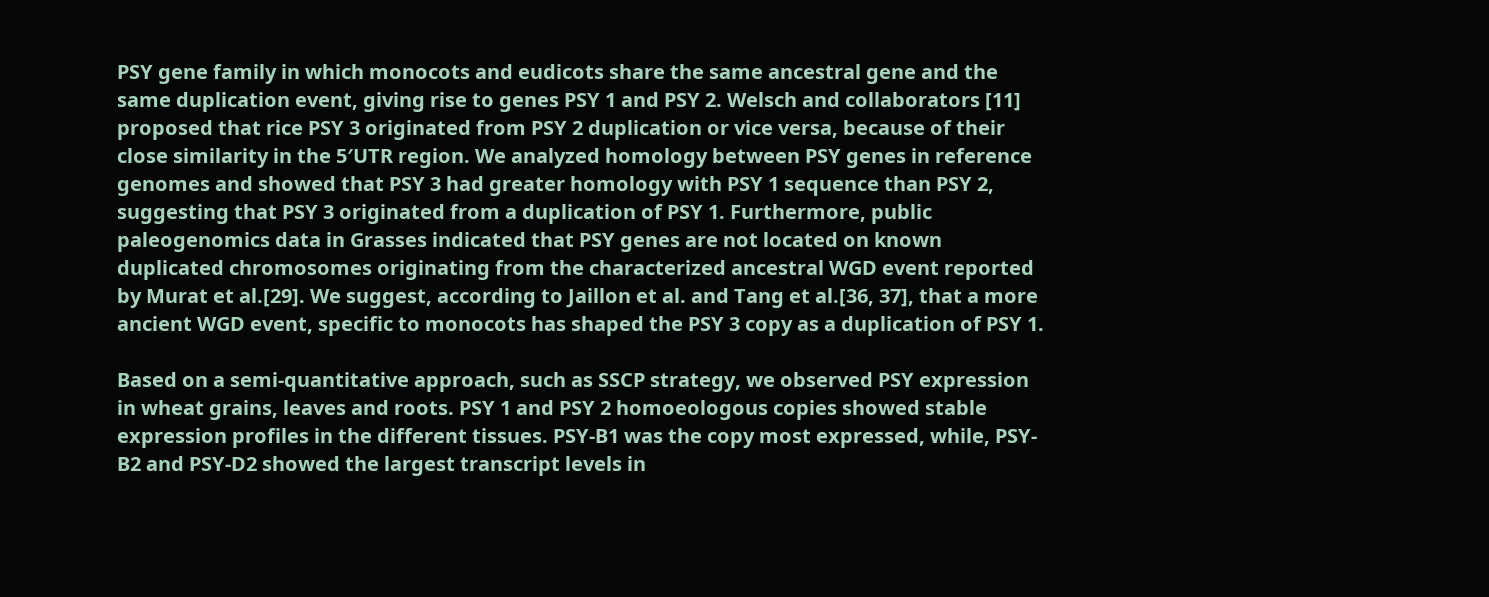PSY gene family in which monocots and eudicots share the same ancestral gene and the same duplication event, giving rise to genes PSY 1 and PSY 2. Welsch and collaborators [11] proposed that rice PSY 3 originated from PSY 2 duplication or vice versa, because of their close similarity in the 5′UTR region. We analyzed homology between PSY genes in reference genomes and showed that PSY 3 had greater homology with PSY 1 sequence than PSY 2, suggesting that PSY 3 originated from a duplication of PSY 1. Furthermore, public paleogenomics data in Grasses indicated that PSY genes are not located on known duplicated chromosomes originating from the characterized ancestral WGD event reported by Murat et al.[29]. We suggest, according to Jaillon et al. and Tang et al.[36, 37], that a more ancient WGD event, specific to monocots has shaped the PSY 3 copy as a duplication of PSY 1.

Based on a semi-quantitative approach, such as SSCP strategy, we observed PSY expression in wheat grains, leaves and roots. PSY 1 and PSY 2 homoeologous copies showed stable expression profiles in the different tissues. PSY-B1 was the copy most expressed, while, PSY-B2 and PSY-D2 showed the largest transcript levels in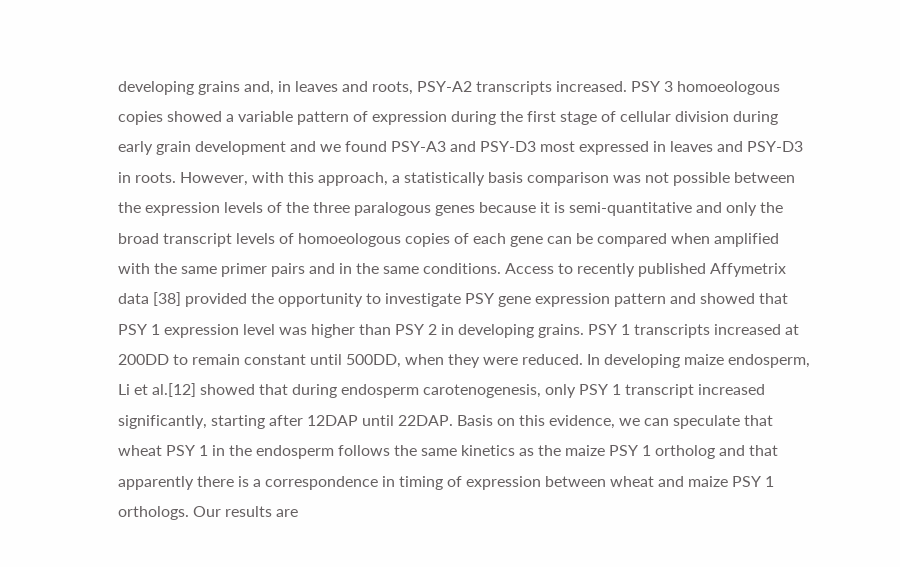developing grains and, in leaves and roots, PSY-A2 transcripts increased. PSY 3 homoeologous copies showed a variable pattern of expression during the first stage of cellular division during early grain development and we found PSY-A3 and PSY-D3 most expressed in leaves and PSY-D3 in roots. However, with this approach, a statistically basis comparison was not possible between the expression levels of the three paralogous genes because it is semi-quantitative and only the broad transcript levels of homoeologous copies of each gene can be compared when amplified with the same primer pairs and in the same conditions. Access to recently published Affymetrix data [38] provided the opportunity to investigate PSY gene expression pattern and showed that PSY 1 expression level was higher than PSY 2 in developing grains. PSY 1 transcripts increased at 200DD to remain constant until 500DD, when they were reduced. In developing maize endosperm, Li et al.[12] showed that during endosperm carotenogenesis, only PSY 1 transcript increased significantly, starting after 12DAP until 22DAP. Basis on this evidence, we can speculate that wheat PSY 1 in the endosperm follows the same kinetics as the maize PSY 1 ortholog and that apparently there is a correspondence in timing of expression between wheat and maize PSY 1 orthologs. Our results are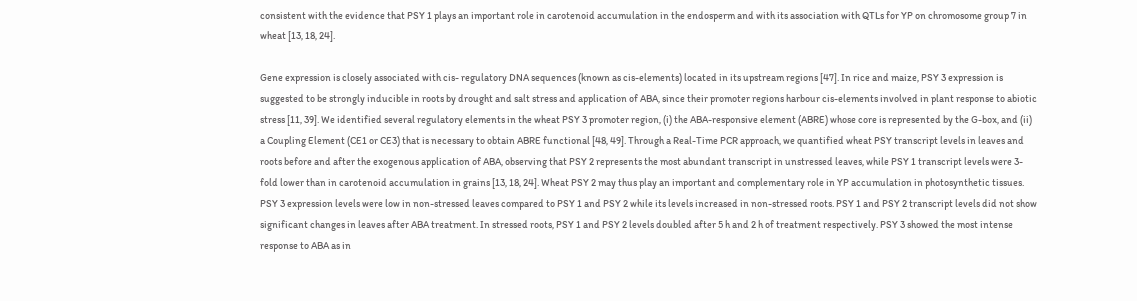consistent with the evidence that PSY 1 plays an important role in carotenoid accumulation in the endosperm and with its association with QTLs for YP on chromosome group 7 in wheat [13, 18, 24].

Gene expression is closely associated with cis- regulatory DNA sequences (known as cis-elements) located in its upstream regions [47]. In rice and maize, PSY 3 expression is suggested to be strongly inducible in roots by drought and salt stress and application of ABA, since their promoter regions harbour cis-elements involved in plant response to abiotic stress [11, 39]. We identified several regulatory elements in the wheat PSY 3 promoter region, (i) the ABA-responsive element (ABRE) whose core is represented by the G-box, and (ii) a Coupling Element (CE1 or CE3) that is necessary to obtain ABRE functional [48, 49]. Through a Real-Time PCR approach, we quantified wheat PSY transcript levels in leaves and roots before and after the exogenous application of ABA, observing that PSY 2 represents the most abundant transcript in unstressed leaves, while PSY 1 transcript levels were 3-fold lower than in carotenoid accumulation in grains [13, 18, 24]. Wheat PSY 2 may thus play an important and complementary role in YP accumulation in photosynthetic tissues. PSY 3 expression levels were low in non-stressed leaves compared to PSY 1 and PSY 2 while its levels increased in non-stressed roots. PSY 1 and PSY 2 transcript levels did not show significant changes in leaves after ABA treatment. In stressed roots, PSY 1 and PSY 2 levels doubled after 5 h and 2 h of treatment respectively. PSY 3 showed the most intense response to ABA as in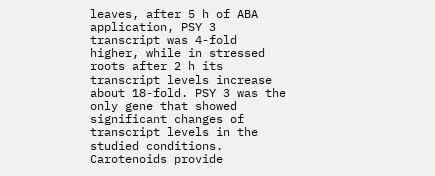leaves, after 5 h of ABA application, PSY 3 transcript was 4-fold higher, while in stressed roots after 2 h its transcript levels increase about 18-fold. PSY 3 was the only gene that showed significant changes of transcript levels in the studied conditions. Carotenoids provide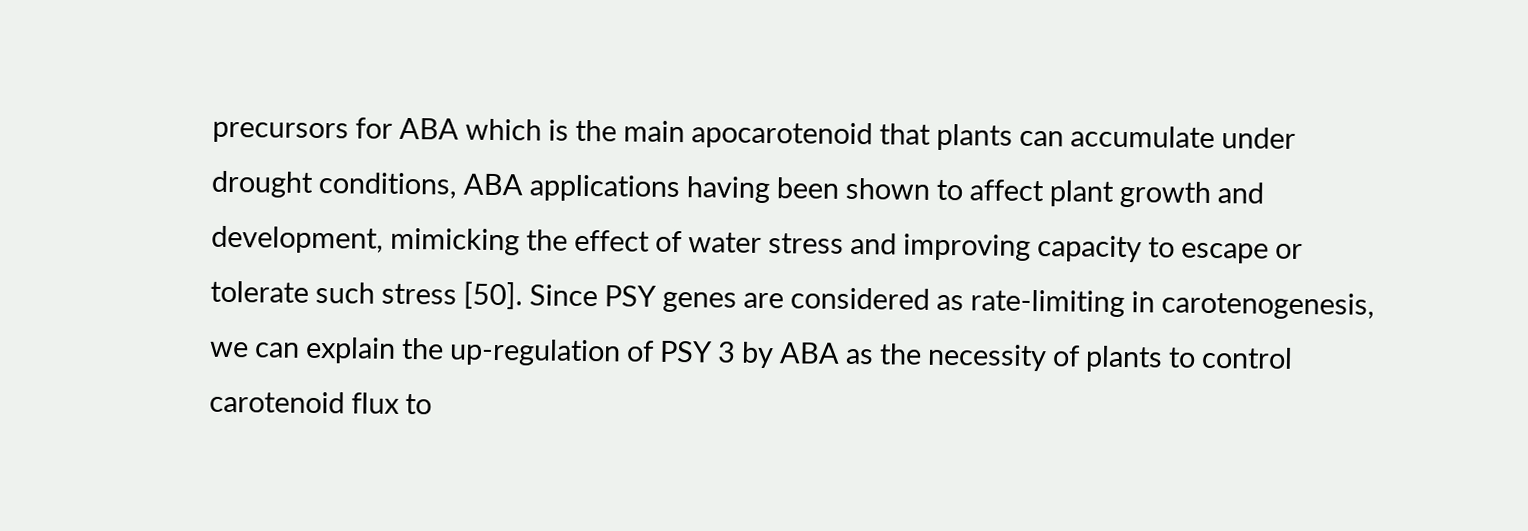precursors for ABA which is the main apocarotenoid that plants can accumulate under drought conditions, ABA applications having been shown to affect plant growth and development, mimicking the effect of water stress and improving capacity to escape or tolerate such stress [50]. Since PSY genes are considered as rate-limiting in carotenogenesis, we can explain the up-regulation of PSY 3 by ABA as the necessity of plants to control carotenoid flux to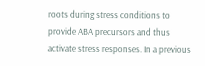roots during stress conditions to provide ABA precursors and thus activate stress responses. In a previous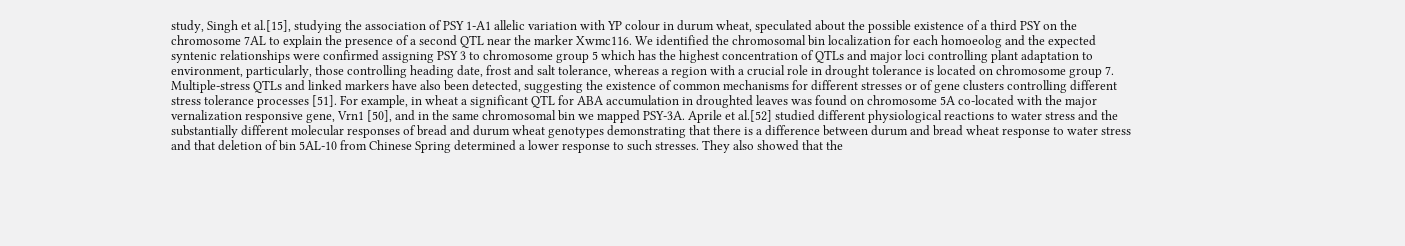study, Singh et al.[15], studying the association of PSY 1-A1 allelic variation with YP colour in durum wheat, speculated about the possible existence of a third PSY on the chromosome 7AL to explain the presence of a second QTL near the marker Xwmc116. We identified the chromosomal bin localization for each homoeolog and the expected syntenic relationships were confirmed assigning PSY 3 to chromosome group 5 which has the highest concentration of QTLs and major loci controlling plant adaptation to environment, particularly, those controlling heading date, frost and salt tolerance, whereas a region with a crucial role in drought tolerance is located on chromosome group 7. Multiple-stress QTLs and linked markers have also been detected, suggesting the existence of common mechanisms for different stresses or of gene clusters controlling different stress tolerance processes [51]. For example, in wheat a significant QTL for ABA accumulation in droughted leaves was found on chromosome 5A co-located with the major vernalization responsive gene, Vrn1 [50], and in the same chromosomal bin we mapped PSY-3A. Aprile et al.[52] studied different physiological reactions to water stress and the substantially different molecular responses of bread and durum wheat genotypes demonstrating that there is a difference between durum and bread wheat response to water stress and that deletion of bin 5AL-10 from Chinese Spring determined a lower response to such stresses. They also showed that the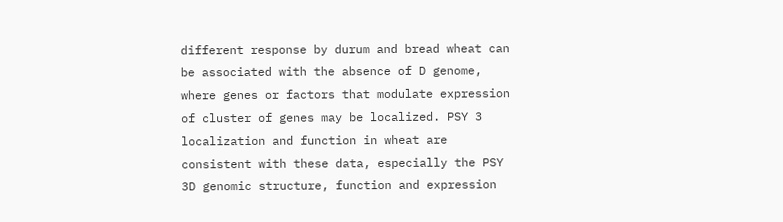different response by durum and bread wheat can be associated with the absence of D genome, where genes or factors that modulate expression of cluster of genes may be localized. PSY 3 localization and function in wheat are consistent with these data, especially the PSY 3D genomic structure, function and expression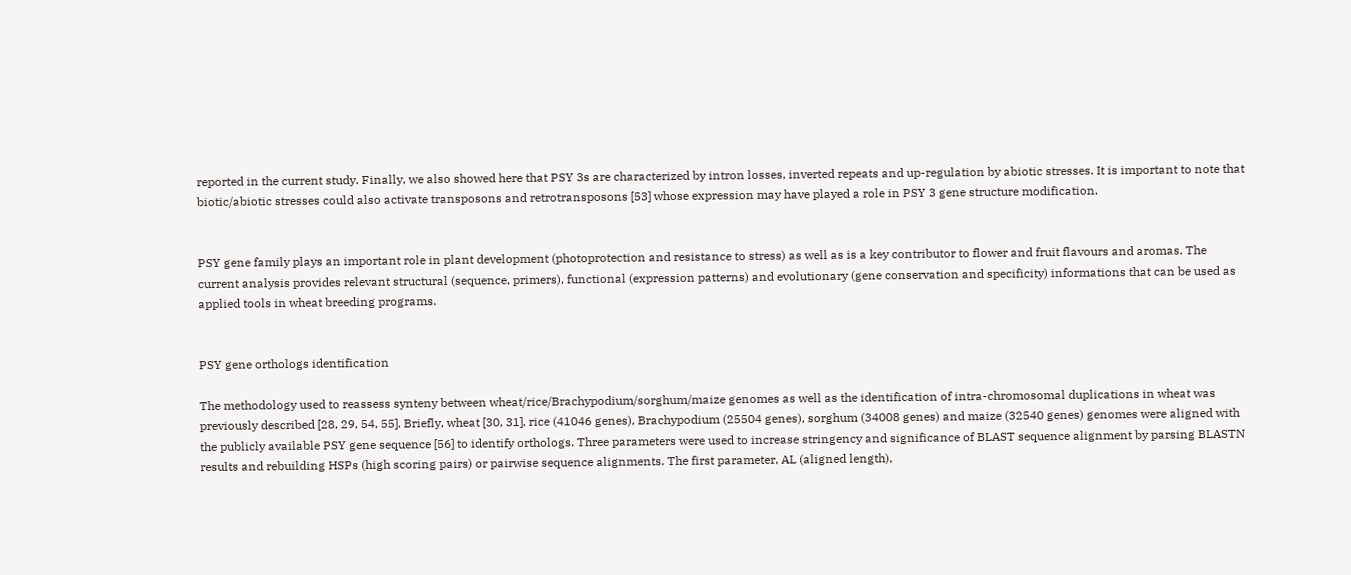reported in the current study. Finally, we also showed here that PSY 3s are characterized by intron losses, inverted repeats and up-regulation by abiotic stresses. It is important to note that biotic/abiotic stresses could also activate transposons and retrotransposons [53] whose expression may have played a role in PSY 3 gene structure modification.


PSY gene family plays an important role in plant development (photoprotection and resistance to stress) as well as is a key contributor to flower and fruit flavours and aromas. The current analysis provides relevant structural (sequence, primers), functional (expression patterns) and evolutionary (gene conservation and specificity) informations that can be used as applied tools in wheat breeding programs.


PSY gene orthologs identification

The methodology used to reassess synteny between wheat/rice/Brachypodium/sorghum/maize genomes as well as the identification of intra-chromosomal duplications in wheat was previously described [28, 29, 54, 55]. Briefly, wheat [30, 31], rice (41046 genes), Brachypodium (25504 genes), sorghum (34008 genes) and maize (32540 genes) genomes were aligned with the publicly available PSY gene sequence [56] to identify orthologs. Three parameters were used to increase stringency and significance of BLAST sequence alignment by parsing BLASTN results and rebuilding HSPs (high scoring pairs) or pairwise sequence alignments. The first parameter, AL (aligned length),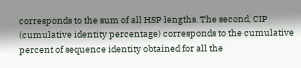corresponds to the sum of all HSP lengths. The second, CIP (cumulative identity percentage) corresponds to the cumulative percent of sequence identity obtained for all the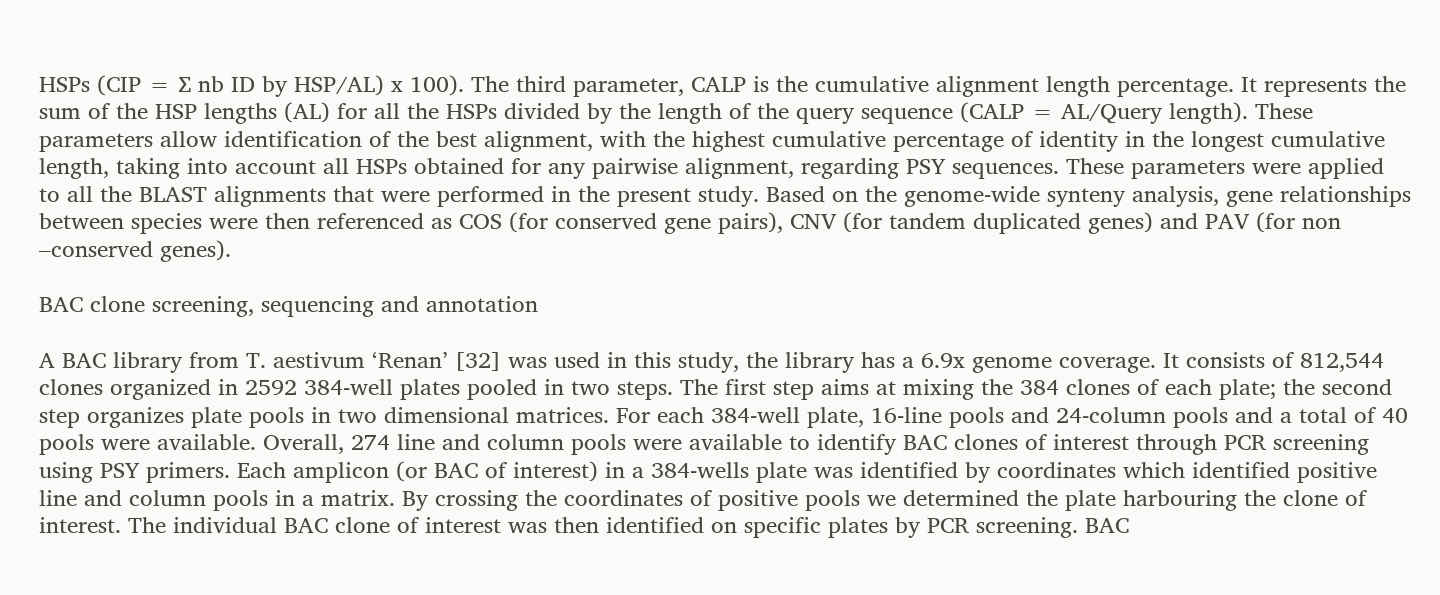HSPs (CIP = ∑ nb ID by HSP/AL) x 100). The third parameter, CALP is the cumulative alignment length percentage. It represents the sum of the HSP lengths (AL) for all the HSPs divided by the length of the query sequence (CALP = AL/Query length). These parameters allow identification of the best alignment, with the highest cumulative percentage of identity in the longest cumulative length, taking into account all HSPs obtained for any pairwise alignment, regarding PSY sequences. These parameters were applied to all the BLAST alignments that were performed in the present study. Based on the genome-wide synteny analysis, gene relationships between species were then referenced as COS (for conserved gene pairs), CNV (for tandem duplicated genes) and PAV (for non –conserved genes).

BAC clone screening, sequencing and annotation

A BAC library from T. aestivum ‘Renan’ [32] was used in this study, the library has a 6.9x genome coverage. It consists of 812,544 clones organized in 2592 384-well plates pooled in two steps. The first step aims at mixing the 384 clones of each plate; the second step organizes plate pools in two dimensional matrices. For each 384-well plate, 16-line pools and 24-column pools and a total of 40 pools were available. Overall, 274 line and column pools were available to identify BAC clones of interest through PCR screening using PSY primers. Each amplicon (or BAC of interest) in a 384-wells plate was identified by coordinates which identified positive line and column pools in a matrix. By crossing the coordinates of positive pools we determined the plate harbouring the clone of interest. The individual BAC clone of interest was then identified on specific plates by PCR screening. BAC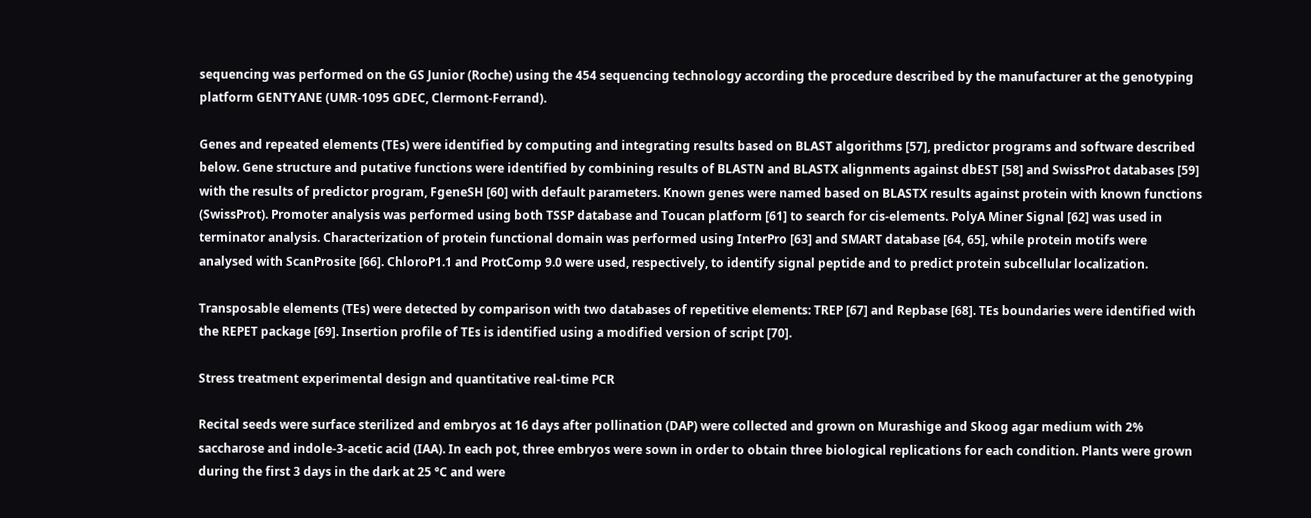sequencing was performed on the GS Junior (Roche) using the 454 sequencing technology according the procedure described by the manufacturer at the genotyping platform GENTYANE (UMR-1095 GDEC, Clermont-Ferrand).

Genes and repeated elements (TEs) were identified by computing and integrating results based on BLAST algorithms [57], predictor programs and software described below. Gene structure and putative functions were identified by combining results of BLASTN and BLASTX alignments against dbEST [58] and SwissProt databases [59] with the results of predictor program, FgeneSH [60] with default parameters. Known genes were named based on BLASTX results against protein with known functions (SwissProt). Promoter analysis was performed using both TSSP database and Toucan platform [61] to search for cis-elements. PolyA Miner Signal [62] was used in terminator analysis. Characterization of protein functional domain was performed using InterPro [63] and SMART database [64, 65], while protein motifs were analysed with ScanProsite [66]. ChloroP1.1 and ProtComp 9.0 were used, respectively, to identify signal peptide and to predict protein subcellular localization.

Transposable elements (TEs) were detected by comparison with two databases of repetitive elements: TREP [67] and Repbase [68]. TEs boundaries were identified with the REPET package [69]. Insertion profile of TEs is identified using a modified version of script [70].

Stress treatment experimental design and quantitative real-time PCR

Recital seeds were surface sterilized and embryos at 16 days after pollination (DAP) were collected and grown on Murashige and Skoog agar medium with 2% saccharose and indole-3-acetic acid (IAA). In each pot, three embryos were sown in order to obtain three biological replications for each condition. Plants were grown during the first 3 days in the dark at 25 °C and were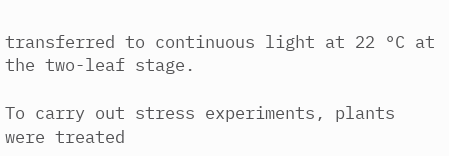transferred to continuous light at 22 °C at the two-leaf stage.

To carry out stress experiments, plants were treated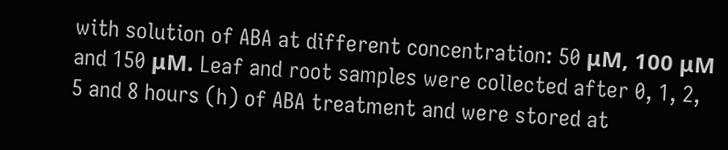with solution of ABA at different concentration: 50 μM, 100 μM and 150 μM. Leaf and root samples were collected after 0, 1, 2, 5 and 8 hours (h) of ABA treatment and were stored at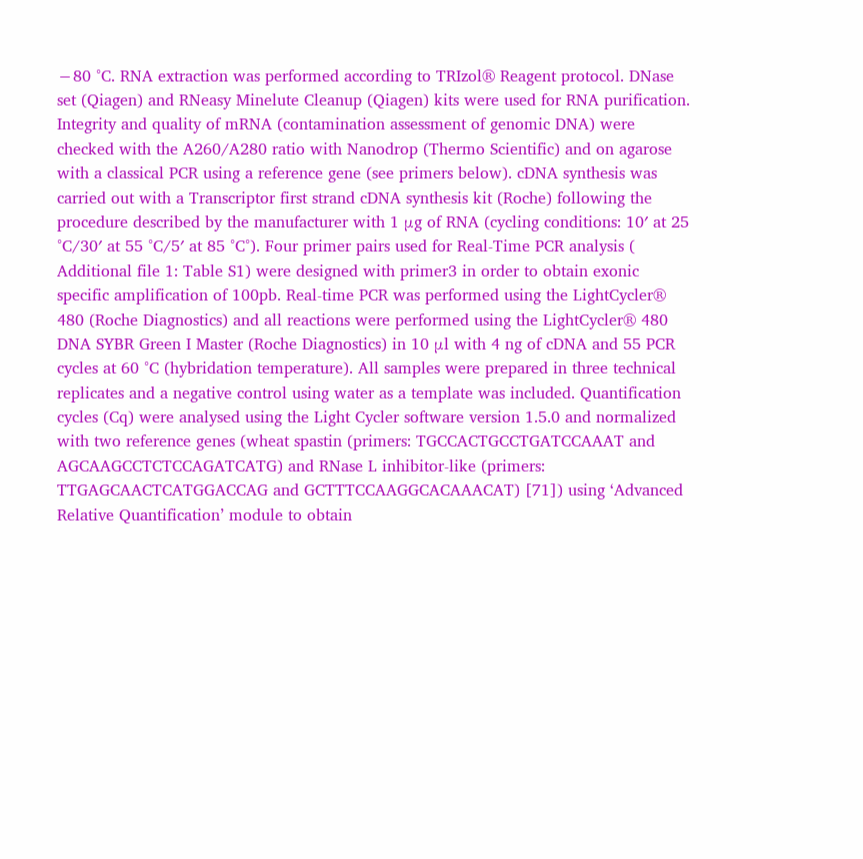−80 °C. RNA extraction was performed according to TRIzol® Reagent protocol. DNase set (Qiagen) and RNeasy Minelute Cleanup (Qiagen) kits were used for RNA purification. Integrity and quality of mRNA (contamination assessment of genomic DNA) were checked with the A260/A280 ratio with Nanodrop (Thermo Scientific) and on agarose with a classical PCR using a reference gene (see primers below). cDNA synthesis was carried out with a Transcriptor first strand cDNA synthesis kit (Roche) following the procedure described by the manufacturer with 1 μg of RNA (cycling conditions: 10′ at 25 °C/30′ at 55 °C/5′ at 85 °C°). Four primer pairs used for Real-Time PCR analysis ( Additional file 1: Table S1) were designed with primer3 in order to obtain exonic specific amplification of 100pb. Real-time PCR was performed using the LightCycler® 480 (Roche Diagnostics) and all reactions were performed using the LightCycler® 480 DNA SYBR Green I Master (Roche Diagnostics) in 10 μl with 4 ng of cDNA and 55 PCR cycles at 60 °C (hybridation temperature). All samples were prepared in three technical replicates and a negative control using water as a template was included. Quantification cycles (Cq) were analysed using the Light Cycler software version 1.5.0 and normalized with two reference genes (wheat spastin (primers: TGCCACTGCCTGATCCAAAT and AGCAAGCCTCTCCAGATCATG) and RNase L inhibitor-like (primers: TTGAGCAACTCATGGACCAG and GCTTTCCAAGGCACAAACAT) [71]) using ‘Advanced Relative Quantification’ module to obtain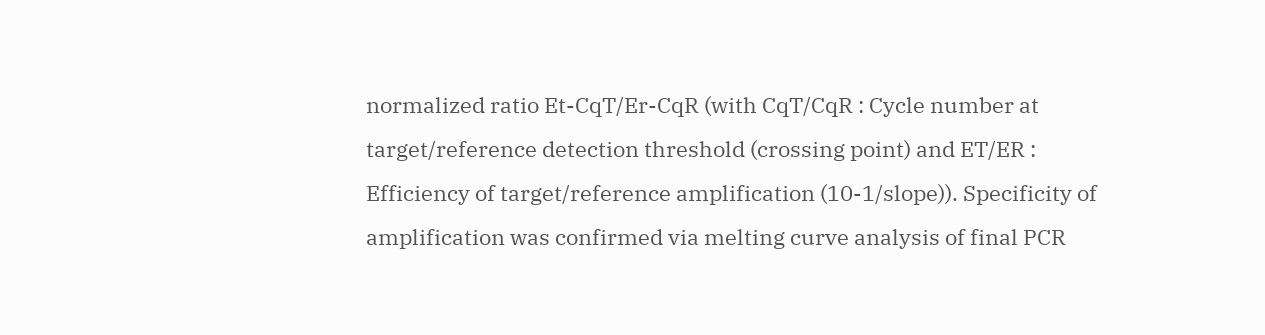normalized ratio Et-CqT/Er-CqR (with CqT/CqR : Cycle number at target/reference detection threshold (crossing point) and ET/ER : Efficiency of target/reference amplification (10-1/slope)). Specificity of amplification was confirmed via melting curve analysis of final PCR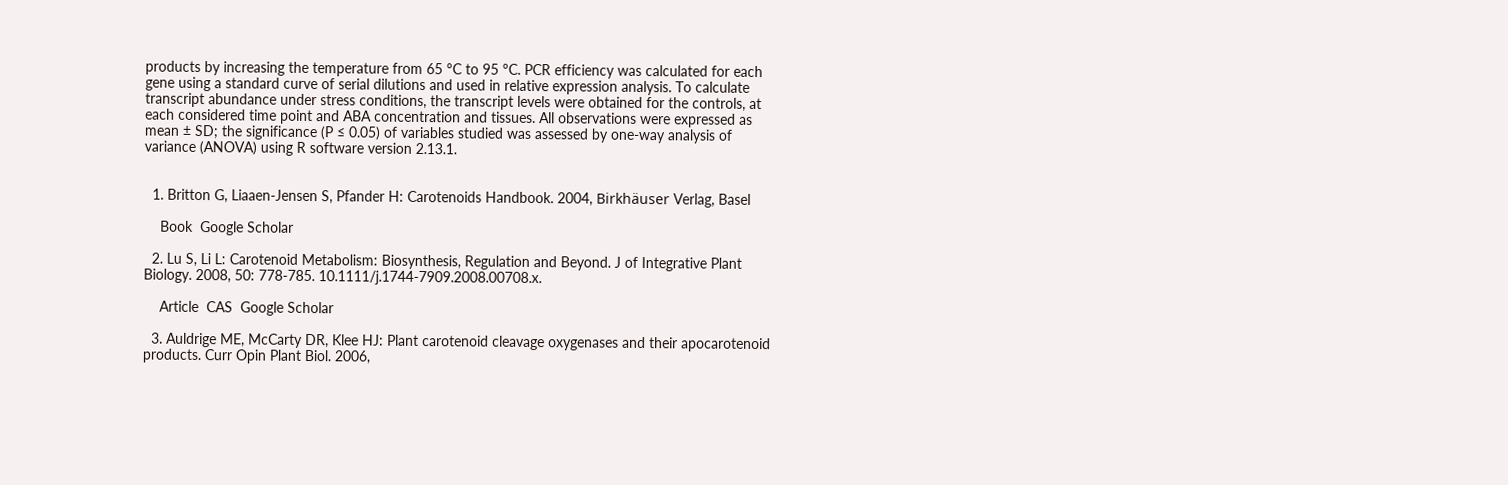products by increasing the temperature from 65 °C to 95 °C. PCR efficiency was calculated for each gene using a standard curve of serial dilutions and used in relative expression analysis. To calculate transcript abundance under stress conditions, the transcript levels were obtained for the controls, at each considered time point and ABA concentration and tissues. All observations were expressed as mean ± SD; the significance (P ≤ 0.05) of variables studied was assessed by one-way analysis of variance (ANOVA) using R software version 2.13.1.


  1. Britton G, Liaaen-Jensen S, Pfander H: Carotenoids Handbook. 2004, Birkhäuser Verlag, Basel

    Book  Google Scholar

  2. Lu S, Li L: Carotenoid Metabolism: Biosynthesis, Regulation and Beyond. J of Integrative Plant Biology. 2008, 50: 778-785. 10.1111/j.1744-7909.2008.00708.x.

    Article  CAS  Google Scholar

  3. Auldrige ME, McCarty DR, Klee HJ: Plant carotenoid cleavage oxygenases and their apocarotenoid products. Curr Opin Plant Biol. 2006,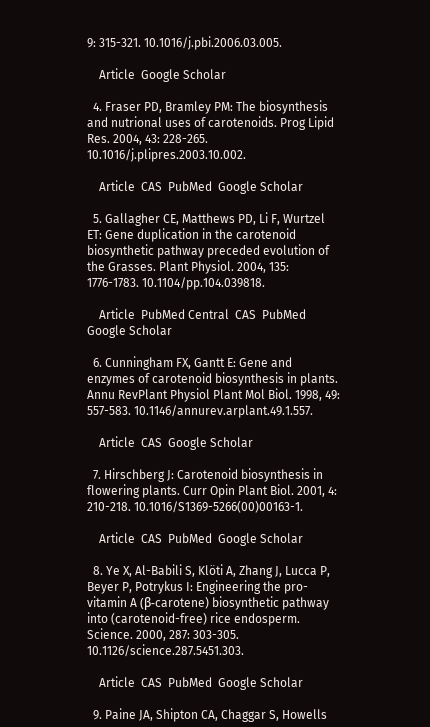9: 315-321. 10.1016/j.pbi.2006.03.005.

    Article  Google Scholar

  4. Fraser PD, Bramley PM: The biosynthesis and nutrional uses of carotenoids. Prog Lipid Res. 2004, 43: 228-265. 10.1016/j.plipres.2003.10.002.

    Article  CAS  PubMed  Google Scholar

  5. Gallagher CE, Matthews PD, Li F, Wurtzel ET: Gene duplication in the carotenoid biosynthetic pathway preceded evolution of the Grasses. Plant Physiol. 2004, 135: 1776-1783. 10.1104/pp.104.039818.

    Article  PubMed Central  CAS  PubMed  Google Scholar

  6. Cunningham FX, Gantt E: Gene and enzymes of carotenoid biosynthesis in plants. Annu RevPlant Physiol Plant Mol Biol. 1998, 49: 557-583. 10.1146/annurev.arplant.49.1.557.

    Article  CAS  Google Scholar

  7. Hirschberg J: Carotenoid biosynthesis in flowering plants. Curr Opin Plant Biol. 2001, 4: 210-218. 10.1016/S1369-5266(00)00163-1.

    Article  CAS  PubMed  Google Scholar

  8. Ye X, Al-Babili S, Klöti A, Zhang J, Lucca P, Beyer P, Potrykus I: Engineering the pro-vitamin A (β-carotene) biosynthetic pathway into (carotenoid-free) rice endosperm. Science. 2000, 287: 303-305. 10.1126/science.287.5451.303.

    Article  CAS  PubMed  Google Scholar

  9. Paine JA, Shipton CA, Chaggar S, Howells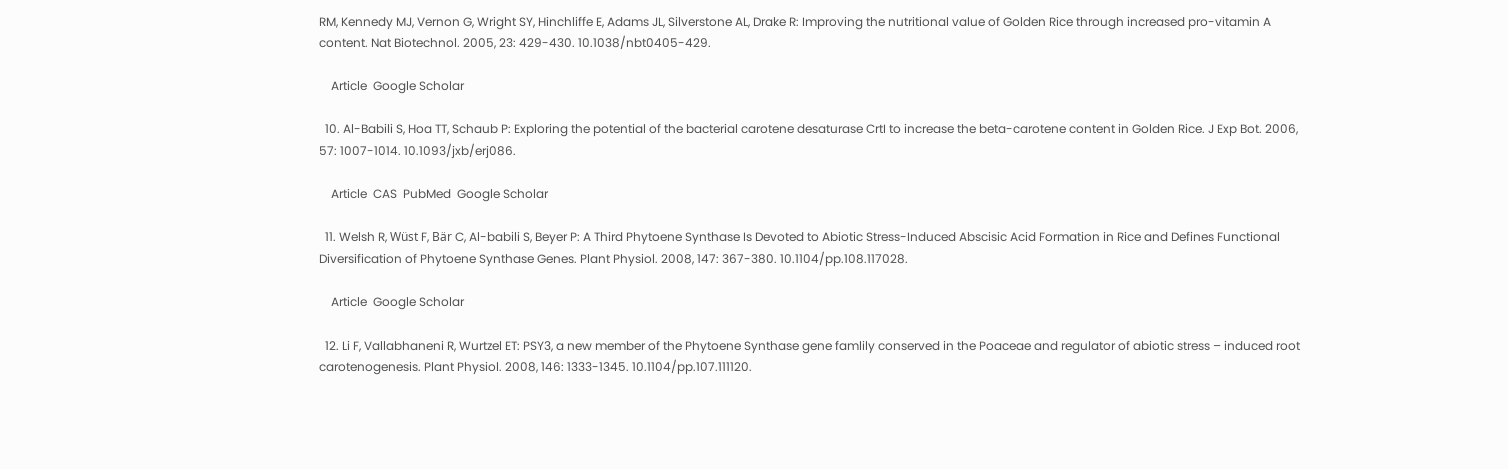RM, Kennedy MJ, Vernon G, Wright SY, Hinchliffe E, Adams JL, Silverstone AL, Drake R: Improving the nutritional value of Golden Rice through increased pro-vitamin A content. Nat Biotechnol. 2005, 23: 429-430. 10.1038/nbt0405-429.

    Article  Google Scholar

  10. Al-Babili S, Hoa TT, Schaub P: Exploring the potential of the bacterial carotene desaturase CrtI to increase the beta-carotene content in Golden Rice. J Exp Bot. 2006, 57: 1007-1014. 10.1093/jxb/erj086.

    Article  CAS  PubMed  Google Scholar

  11. Welsh R, Wüst F, Bär C, Al-babili S, Beyer P: A Third Phytoene Synthase Is Devoted to Abiotic Stress-Induced Abscisic Acid Formation in Rice and Defines Functional Diversification of Phytoene Synthase Genes. Plant Physiol. 2008, 147: 367-380. 10.1104/pp.108.117028.

    Article  Google Scholar

  12. Li F, Vallabhaneni R, Wurtzel ET: PSY3, a new member of the Phytoene Synthase gene famlily conserved in the Poaceae and regulator of abiotic stress – induced root carotenogenesis. Plant Physiol. 2008, 146: 1333-1345. 10.1104/pp.107.111120.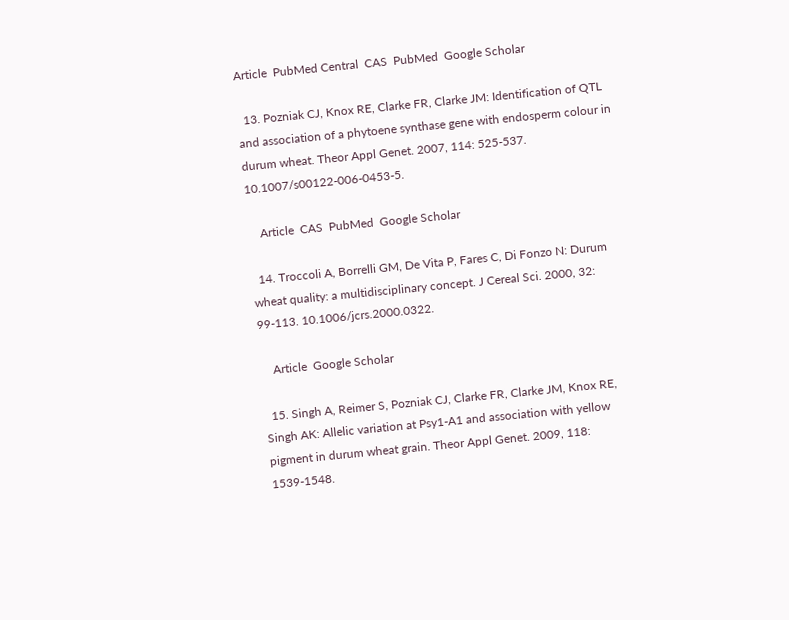Article  PubMed Central  CAS  PubMed  Google Scholar

  13. Pozniak CJ, Knox RE, Clarke FR, Clarke JM: Identification of QTL and association of a phytoene synthase gene with endosperm colour in durum wheat. Theor Appl Genet. 2007, 114: 525-537. 10.1007/s00122-006-0453-5.

    Article  CAS  PubMed  Google Scholar

  14. Troccoli A, Borrelli GM, De Vita P, Fares C, Di Fonzo N: Durum wheat quality: a multidisciplinary concept. J Cereal Sci. 2000, 32: 99-113. 10.1006/jcrs.2000.0322.

    Article  Google Scholar

  15. Singh A, Reimer S, Pozniak CJ, Clarke FR, Clarke JM, Knox RE, Singh AK: Allelic variation at Psy1-A1 and association with yellow pigment in durum wheat grain. Theor Appl Genet. 2009, 118: 1539-1548.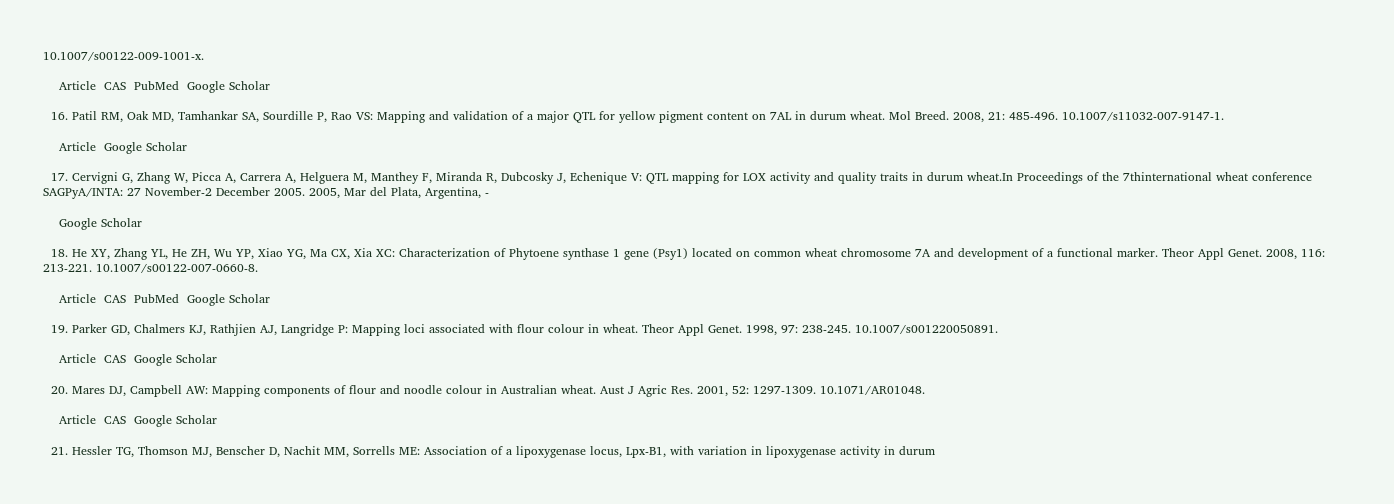10.1007/s00122-009-1001-x.

    Article  CAS  PubMed  Google Scholar

  16. Patil RM, Oak MD, Tamhankar SA, Sourdille P, Rao VS: Mapping and validation of a major QTL for yellow pigment content on 7AL in durum wheat. Mol Breed. 2008, 21: 485-496. 10.1007/s11032-007-9147-1.

    Article  Google Scholar

  17. Cervigni G, Zhang W, Picca A, Carrera A, Helguera M, Manthey F, Miranda R, Dubcosky J, Echenique V: QTL mapping for LOX activity and quality traits in durum wheat.In Proceedings of the 7thinternational wheat conference SAGPyA/INTA: 27 November-2 December 2005. 2005, Mar del Plata, Argentina, -

    Google Scholar

  18. He XY, Zhang YL, He ZH, Wu YP, Xiao YG, Ma CX, Xia XC: Characterization of Phytoene synthase 1 gene (Psy1) located on common wheat chromosome 7A and development of a functional marker. Theor Appl Genet. 2008, 116: 213-221. 10.1007/s00122-007-0660-8.

    Article  CAS  PubMed  Google Scholar

  19. Parker GD, Chalmers KJ, Rathjien AJ, Langridge P: Mapping loci associated with flour colour in wheat. Theor Appl Genet. 1998, 97: 238-245. 10.1007/s001220050891.

    Article  CAS  Google Scholar

  20. Mares DJ, Campbell AW: Mapping components of flour and noodle colour in Australian wheat. Aust J Agric Res. 2001, 52: 1297-1309. 10.1071/AR01048.

    Article  CAS  Google Scholar

  21. Hessler TG, Thomson MJ, Benscher D, Nachit MM, Sorrells ME: Association of a lipoxygenase locus, Lpx-B1, with variation in lipoxygenase activity in durum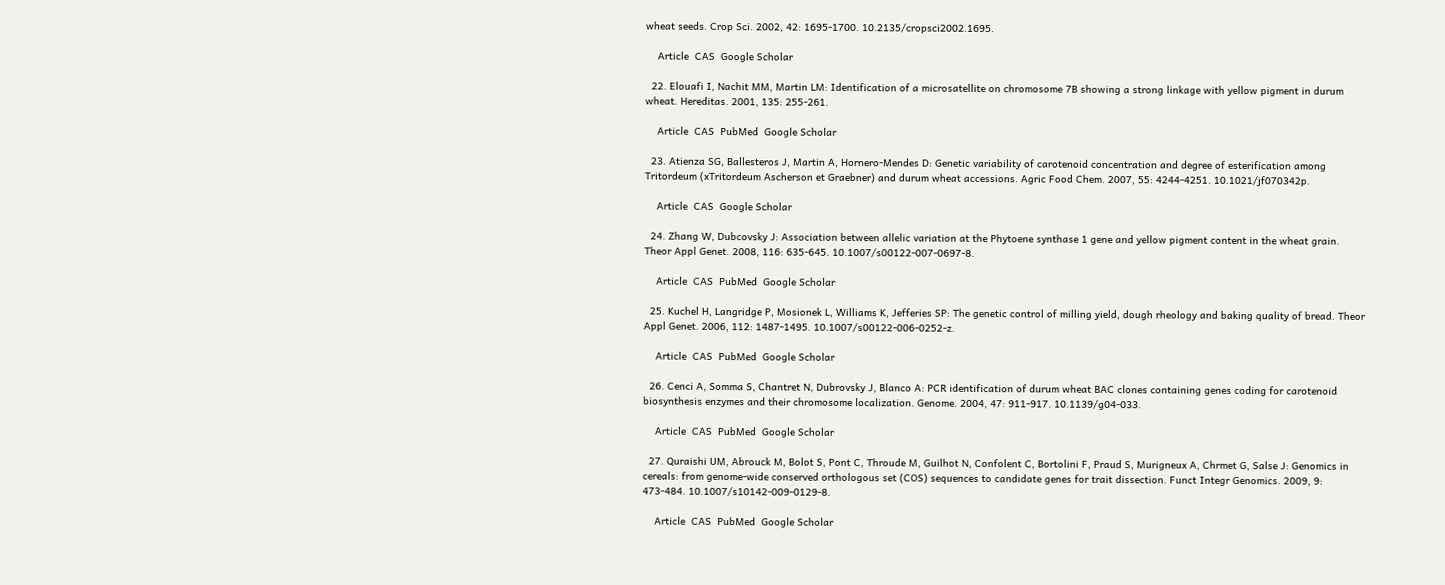wheat seeds. Crop Sci. 2002, 42: 1695-1700. 10.2135/cropsci2002.1695.

    Article  CAS  Google Scholar

  22. Elouafi I, Nachit MM, Martin LM: Identification of a microsatellite on chromosome 7B showing a strong linkage with yellow pigment in durum wheat. Hereditas. 2001, 135: 255-261.

    Article  CAS  PubMed  Google Scholar

  23. Atienza SG, Ballesteros J, Martin A, Hornero-Mendes D: Genetic variability of carotenoid concentration and degree of esterification among Tritordeum (xTritordeum Ascherson et Graebner) and durum wheat accessions. Agric Food Chem. 2007, 55: 4244-4251. 10.1021/jf070342p.

    Article  CAS  Google Scholar

  24. Zhang W, Dubcovsky J: Association between allelic variation at the Phytoene synthase 1 gene and yellow pigment content in the wheat grain. Theor Appl Genet. 2008, 116: 635-645. 10.1007/s00122-007-0697-8.

    Article  CAS  PubMed  Google Scholar

  25. Kuchel H, Langridge P, Mosionek L, Williams K, Jefferies SP: The genetic control of milling yield, dough rheology and baking quality of bread. Theor Appl Genet. 2006, 112: 1487-1495. 10.1007/s00122-006-0252-z.

    Article  CAS  PubMed  Google Scholar

  26. Cenci A, Somma S, Chantret N, Dubrovsky J, Blanco A: PCR identification of durum wheat BAC clones containing genes coding for carotenoid biosynthesis enzymes and their chromosome localization. Genome. 2004, 47: 911-917. 10.1139/g04-033.

    Article  CAS  PubMed  Google Scholar

  27. Quraishi UM, Abrouck M, Bolot S, Pont C, Throude M, Guilhot N, Confolent C, Bortolini F, Praud S, Murigneux A, Chrmet G, Salse J: Genomics in cereals: from genome-wide conserved orthologous set (COS) sequences to candidate genes for trait dissection. Funct Integr Genomics. 2009, 9: 473-484. 10.1007/s10142-009-0129-8.

    Article  CAS  PubMed  Google Scholar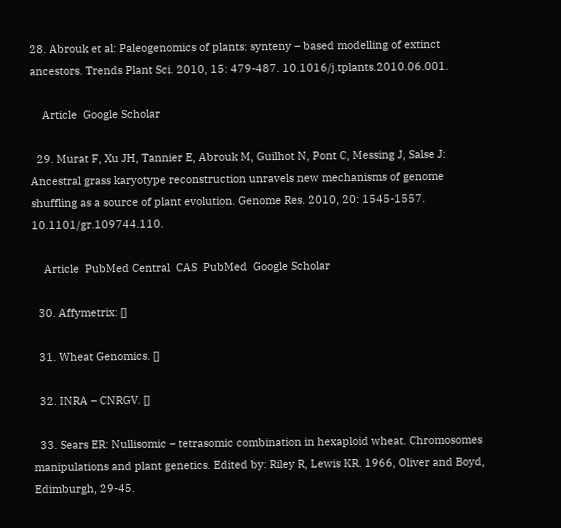28. Abrouk et al: Paleogenomics of plants: synteny – based modelling of extinct ancestors. Trends Plant Sci. 2010, 15: 479-487. 10.1016/j.tplants.2010.06.001.

    Article  Google Scholar

  29. Murat F, Xu JH, Tannier E, Abrouk M, Guilhot N, Pont C, Messing J, Salse J: Ancestral grass karyotype reconstruction unravels new mechanisms of genome shuffling as a source of plant evolution. Genome Res. 2010, 20: 1545-1557. 10.1101/gr.109744.110.

    Article  PubMed Central  CAS  PubMed  Google Scholar

  30. Affymetrix: []

  31. Wheat Genomics. []

  32. INRA – CNRGV. []

  33. Sears ER: Nullisomic – tetrasomic combination in hexaploid wheat. Chromosomes manipulations and plant genetics. Edited by: Riley R, Lewis KR. 1966, Oliver and Boyd, Edimburgh, 29-45.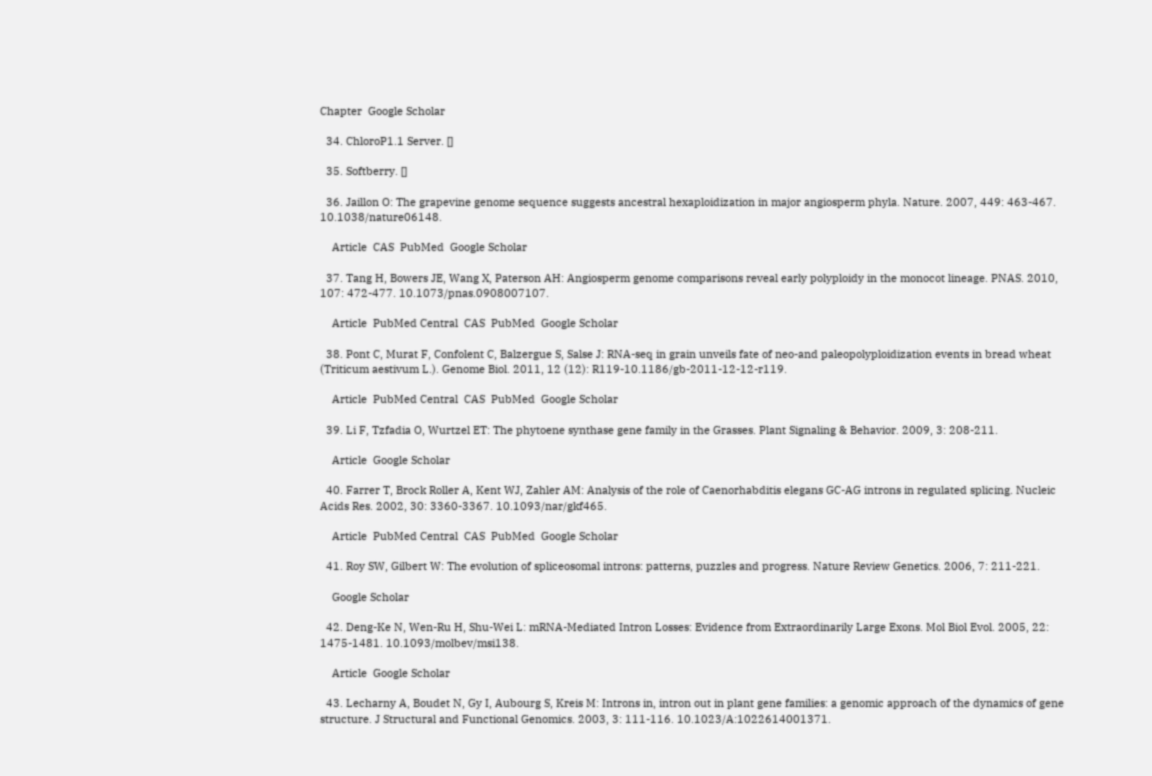Chapter  Google Scholar

  34. ChloroP1.1 Server. []

  35. Softberry. []

  36. Jaillon O: The grapevine genome sequence suggests ancestral hexaploidization in major angiosperm phyla. Nature. 2007, 449: 463-467. 10.1038/nature06148.

    Article  CAS  PubMed  Google Scholar

  37. Tang H, Bowers JE, Wang X, Paterson AH: Angiosperm genome comparisons reveal early polyploidy in the monocot lineage. PNAS. 2010, 107: 472-477. 10.1073/pnas.0908007107.

    Article  PubMed Central  CAS  PubMed  Google Scholar

  38. Pont C, Murat F, Confolent C, Balzergue S, Salse J: RNA-seq in grain unveils fate of neo-and paleopolyploidization events in bread wheat (Triticum aestivum L.). Genome Biol. 2011, 12 (12): R119-10.1186/gb-2011-12-12-r119.

    Article  PubMed Central  CAS  PubMed  Google Scholar

  39. Li F, Tzfadia O, Wurtzel ET: The phytoene synthase gene family in the Grasses. Plant Signaling & Behavior. 2009, 3: 208-211.

    Article  Google Scholar

  40. Farrer T, Brock Roller A, Kent WJ, Zahler AM: Analysis of the role of Caenorhabditis elegans GC-AG introns in regulated splicing. Nucleic Acids Res. 2002, 30: 3360-3367. 10.1093/nar/gkf465.

    Article  PubMed Central  CAS  PubMed  Google Scholar

  41. Roy SW, Gilbert W: The evolution of spliceosomal introns: patterns, puzzles and progress. Nature Review Genetics. 2006, 7: 211-221.

    Google Scholar

  42. Deng-Ke N, Wen-Ru H, Shu-Wei L: mRNA-Mediated Intron Losses: Evidence from Extraordinarily Large Exons. Mol Biol Evol. 2005, 22: 1475-1481. 10.1093/molbev/msi138.

    Article  Google Scholar

  43. Lecharny A, Boudet N, Gy I, Aubourg S, Kreis M: Introns in, intron out in plant gene families: a genomic approach of the dynamics of gene structure. J Structural and Functional Genomics. 2003, 3: 111-116. 10.1023/A:1022614001371.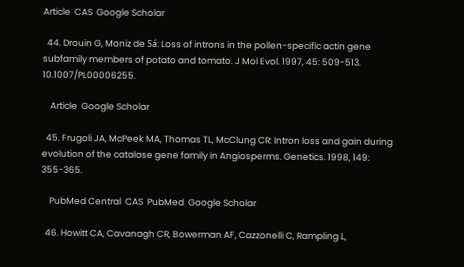Article  CAS  Google Scholar

  44. Drouin G, Moniz de Sá: Loss of introns in the pollen-specific actin gene subfamily members of potato and tomato. J Mol Evol. 1997, 45: 509-513. 10.1007/PL00006255.

    Article  Google Scholar

  45. Frugoli JA, McPeek MA, Thomas TL, McClung CR: Intron loss and gain during evolution of the catalase gene family in Angiosperms. Genetics. 1998, 149: 355-365.

    PubMed Central  CAS  PubMed  Google Scholar

  46. Howitt CA, Cavanagh CR, Bowerman AF, Cazzonelli C, Rampling L,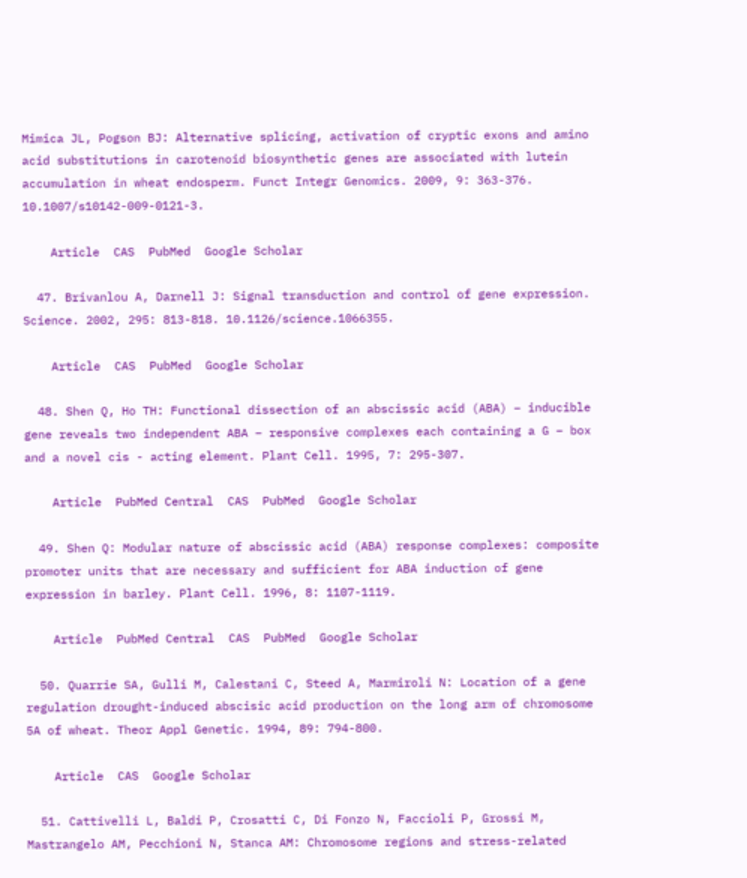Mimica JL, Pogson BJ: Alternative splicing, activation of cryptic exons and amino acid substitutions in carotenoid biosynthetic genes are associated with lutein accumulation in wheat endosperm. Funct Integr Genomics. 2009, 9: 363-376. 10.1007/s10142-009-0121-3.

    Article  CAS  PubMed  Google Scholar

  47. Brivanlou A, Darnell J: Signal transduction and control of gene expression. Science. 2002, 295: 813-818. 10.1126/science.1066355.

    Article  CAS  PubMed  Google Scholar

  48. Shen Q, Ho TH: Functional dissection of an abscissic acid (ABA) – inducible gene reveals two independent ABA – responsive complexes each containing a G – box and a novel cis - acting element. Plant Cell. 1995, 7: 295-307.

    Article  PubMed Central  CAS  PubMed  Google Scholar

  49. Shen Q: Modular nature of abscissic acid (ABA) response complexes: composite promoter units that are necessary and sufficient for ABA induction of gene expression in barley. Plant Cell. 1996, 8: 1107-1119.

    Article  PubMed Central  CAS  PubMed  Google Scholar

  50. Quarrie SA, Gulli M, Calestani C, Steed A, Marmiroli N: Location of a gene regulation drought-induced abscisic acid production on the long arm of chromosome 5A of wheat. Theor Appl Genetic. 1994, 89: 794-800.

    Article  CAS  Google Scholar

  51. Cattivelli L, Baldi P, Crosatti C, Di Fonzo N, Faccioli P, Grossi M, Mastrangelo AM, Pecchioni N, Stanca AM: Chromosome regions and stress-related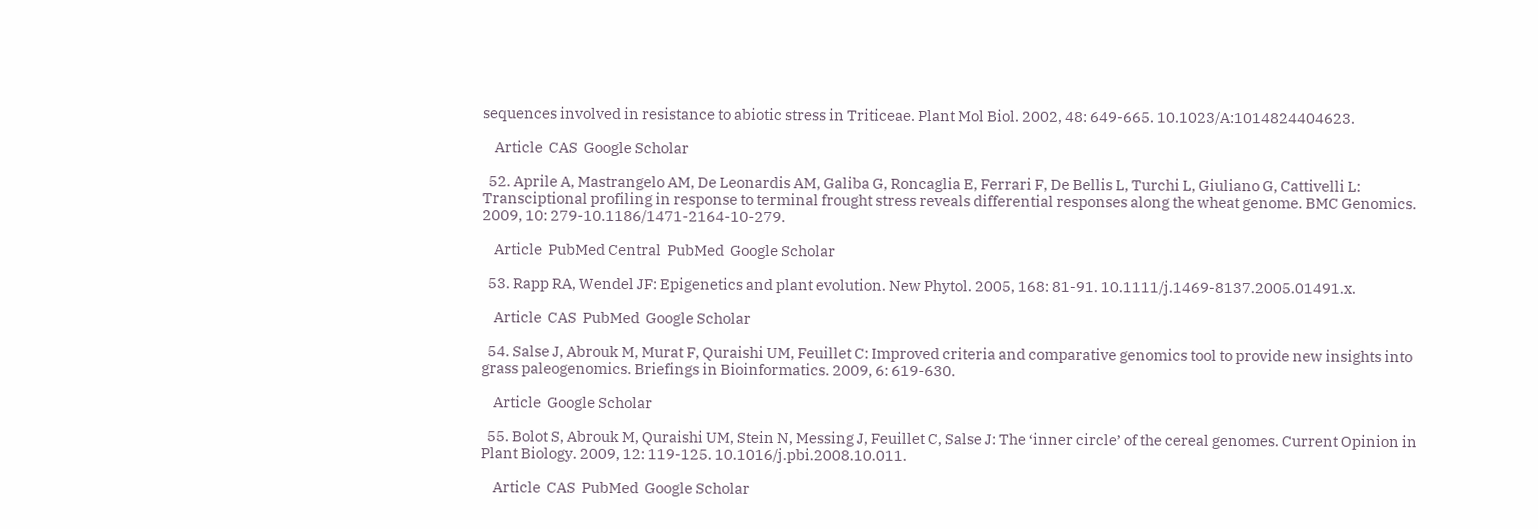sequences involved in resistance to abiotic stress in Triticeae. Plant Mol Biol. 2002, 48: 649-665. 10.1023/A:1014824404623.

    Article  CAS  Google Scholar

  52. Aprile A, Mastrangelo AM, De Leonardis AM, Galiba G, Roncaglia E, Ferrari F, De Bellis L, Turchi L, Giuliano G, Cattivelli L: Transciptional profiling in response to terminal frought stress reveals differential responses along the wheat genome. BMC Genomics. 2009, 10: 279-10.1186/1471-2164-10-279.

    Article  PubMed Central  PubMed  Google Scholar

  53. Rapp RA, Wendel JF: Epigenetics and plant evolution. New Phytol. 2005, 168: 81-91. 10.1111/j.1469-8137.2005.01491.x.

    Article  CAS  PubMed  Google Scholar

  54. Salse J, Abrouk M, Murat F, Quraishi UM, Feuillet C: Improved criteria and comparative genomics tool to provide new insights into grass paleogenomics. Briefings in Bioinformatics. 2009, 6: 619-630.

    Article  Google Scholar

  55. Bolot S, Abrouk M, Quraishi UM, Stein N, Messing J, Feuillet C, Salse J: The ‘inner circle’ of the cereal genomes. Current Opinion in Plant Biology. 2009, 12: 119-125. 10.1016/j.pbi.2008.10.011.

    Article  CAS  PubMed  Google Scholar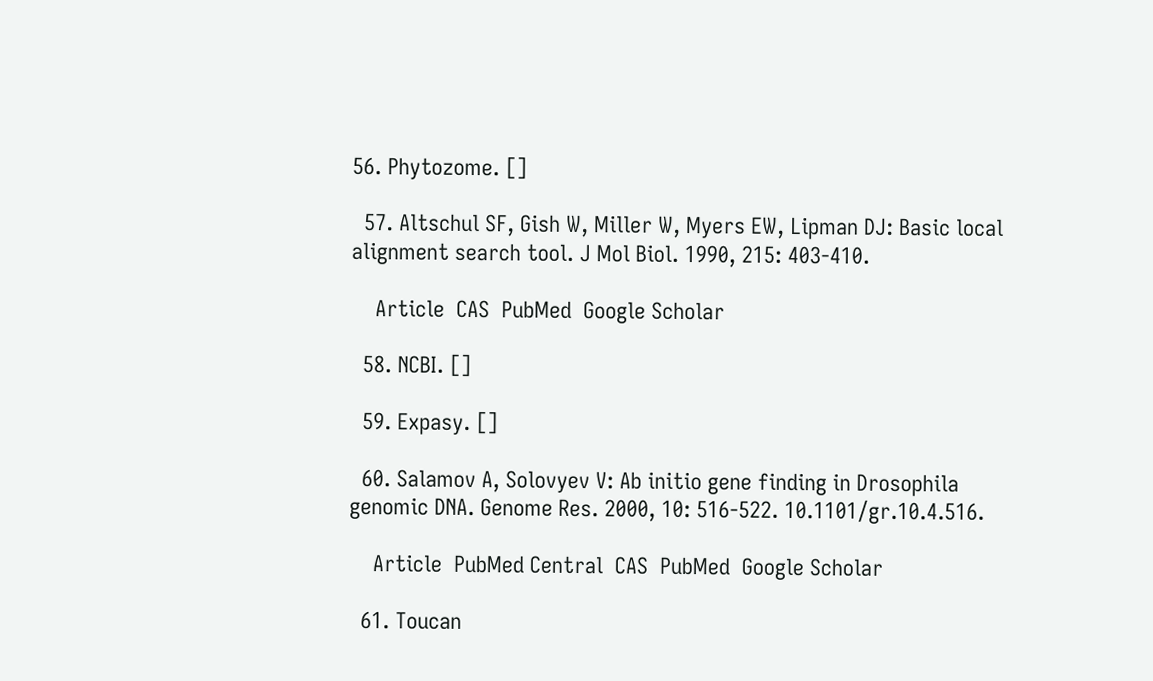56. Phytozome. []

  57. Altschul SF, Gish W, Miller W, Myers EW, Lipman DJ: Basic local alignment search tool. J Mol Biol. 1990, 215: 403-410.

    Article  CAS  PubMed  Google Scholar

  58. NCBI. []

  59. Expasy. []

  60. Salamov A, Solovyev V: Ab initio gene finding in Drosophila genomic DNA. Genome Res. 2000, 10: 516-522. 10.1101/gr.10.4.516.

    Article  PubMed Central  CAS  PubMed  Google Scholar

  61. Toucan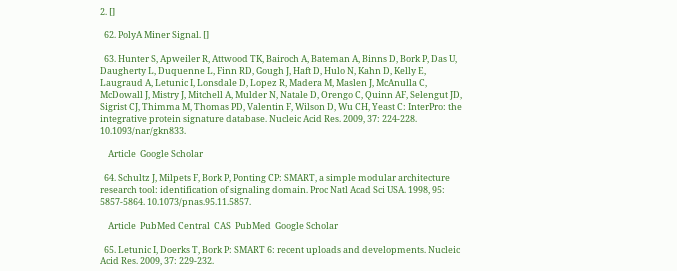2. []

  62. PolyA Miner Signal. []

  63. Hunter S, Apweiler R, Attwood TK, Bairoch A, Bateman A, Binns D, Bork P, Das U, Daugherty L, Duquenne L, Finn RD, Gough J, Haft D, Hulo N, Kahn D, Kelly E, Laugraud A, Letunic I, Lonsdale D, Lopez R, Madera M, Maslen J, McAnulla C, McDowall J, Mistry J, Mitchell A, Mulder N, Natale D, Orengo C, Quinn AF, Selengut JD, Sigrist CJ, Thimma M, Thomas PD, Valentin F, Wilson D, Wu CH, Yeast C: InterPro: the integrative protein signature database. Nucleic Acid Res. 2009, 37: 224-228. 10.1093/nar/gkn833.

    Article  Google Scholar

  64. Schultz J, Milpets F, Bork P, Ponting CP: SMART, a simple modular architecture research tool: identification of signaling domain. Proc Natl Acad Sci USA. 1998, 95: 5857-5864. 10.1073/pnas.95.11.5857.

    Article  PubMed Central  CAS  PubMed  Google Scholar

  65. Letunic I, Doerks T, Bork P: SMART 6: recent uploads and developments. Nucleic Acid Res. 2009, 37: 229-232.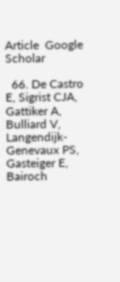Article  Google Scholar

  66. De Castro E, Sigrist CJA, Gattiker A, Bulliard V, Langendijk-Genevaux PS, Gasteiger E, Bairoch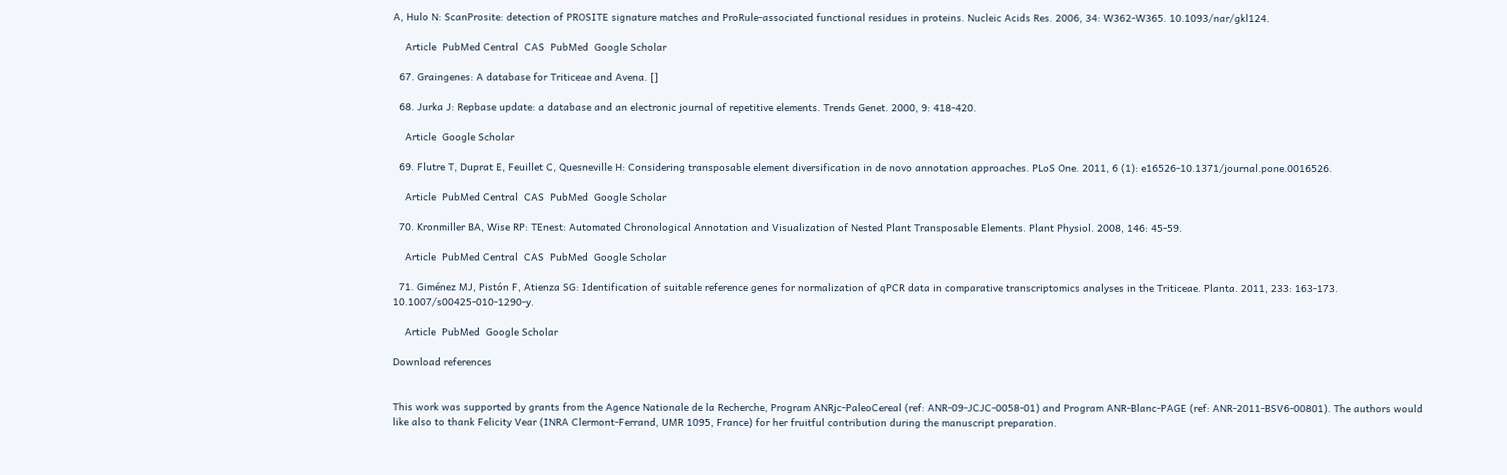A, Hulo N: ScanProsite: detection of PROSITE signature matches and ProRule-associated functional residues in proteins. Nucleic Acids Res. 2006, 34: W362-W365. 10.1093/nar/gkl124.

    Article  PubMed Central  CAS  PubMed  Google Scholar

  67. Graingenes: A database for Triticeae and Avena. []

  68. Jurka J: Repbase update: a database and an electronic journal of repetitive elements. Trends Genet. 2000, 9: 418-420.

    Article  Google Scholar

  69. Flutre T, Duprat E, Feuillet C, Quesneville H: Considering transposable element diversification in de novo annotation approaches. PLoS One. 2011, 6 (1): e16526-10.1371/journal.pone.0016526.

    Article  PubMed Central  CAS  PubMed  Google Scholar

  70. Kronmiller BA, Wise RP: TEnest: Automated Chronological Annotation and Visualization of Nested Plant Transposable Elements. Plant Physiol. 2008, 146: 45-59.

    Article  PubMed Central  CAS  PubMed  Google Scholar

  71. Giménez MJ, Pistón F, Atienza SG: Identification of suitable reference genes for normalization of qPCR data in comparative transcriptomics analyses in the Triticeae. Planta. 2011, 233: 163-173. 10.1007/s00425-010-1290-y.

    Article  PubMed  Google Scholar

Download references


This work was supported by grants from the Agence Nationale de la Recherche, Program ANRjc-PaleoCereal (ref: ANR-09-JCJC-0058-01) and Program ANR-Blanc-PAGE (ref: ANR-2011-BSV6-00801). The authors would like also to thank Felicity Vear (INRA Clermont-Ferrand, UMR 1095, France) for her fruitful contribution during the manuscript preparation.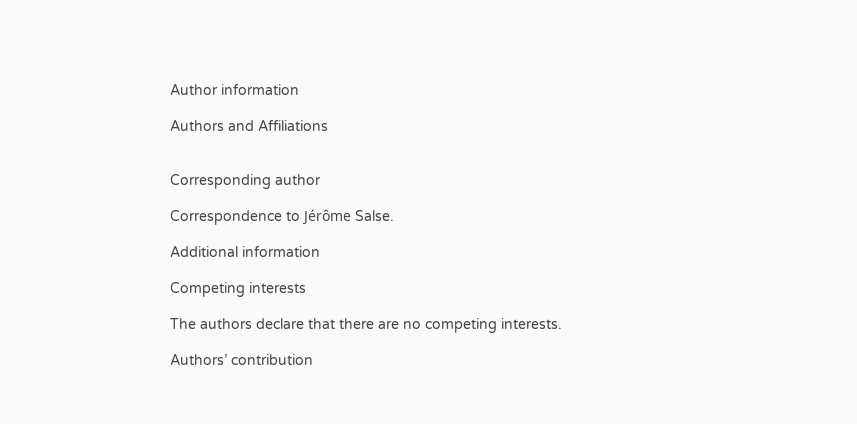Author information

Authors and Affiliations


Corresponding author

Correspondence to Jérôme Salse.

Additional information

Competing interests

The authors declare that there are no competing interests.

Authors’ contribution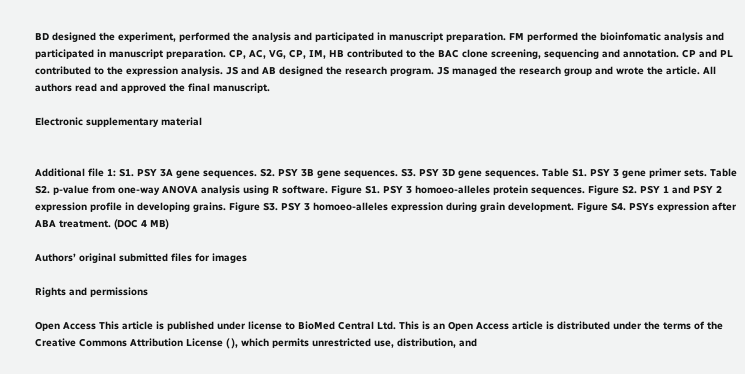BD designed the experiment, performed the analysis and participated in manuscript preparation. FM performed the bioinfomatic analysis and participated in manuscript preparation. CP, AC, VG, CP, IM, HB contributed to the BAC clone screening, sequencing and annotation. CP and PL contributed to the expression analysis. JS and AB designed the research program. JS managed the research group and wrote the article. All authors read and approved the final manuscript.

Electronic supplementary material


Additional file 1: S1. PSY 3A gene sequences. S2. PSY 3B gene sequences. S3. PSY 3D gene sequences. Table S1. PSY 3 gene primer sets. Table S2. p-value from one-way ANOVA analysis using R software. Figure S1. PSY 3 homoeo-alleles protein sequences. Figure S2. PSY 1 and PSY 2 expression profile in developing grains. Figure S3. PSY 3 homoeo-alleles expression during grain development. Figure S4. PSYs expression after ABA treatment. (DOC 4 MB)

Authors’ original submitted files for images

Rights and permissions

Open Access This article is published under license to BioMed Central Ltd. This is an Open Access article is distributed under the terms of the Creative Commons Attribution License ( ), which permits unrestricted use, distribution, and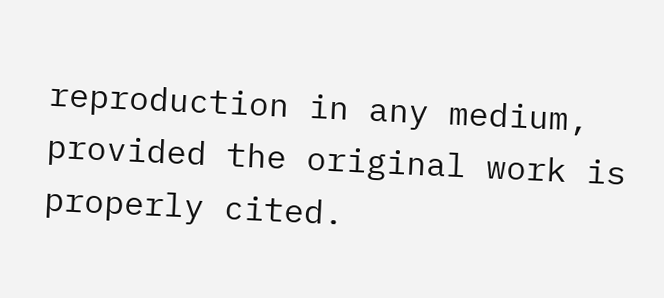reproduction in any medium, provided the original work is properly cited.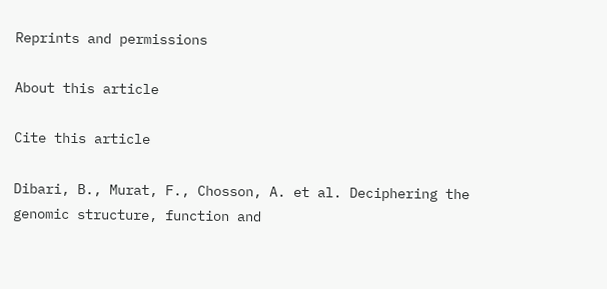Reprints and permissions

About this article

Cite this article

Dibari, B., Murat, F., Chosson, A. et al. Deciphering the genomic structure, function and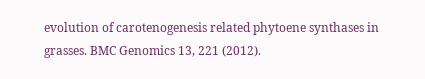evolution of carotenogenesis related phytoene synthases in grasses. BMC Genomics 13, 221 (2012).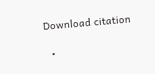Download citation

  •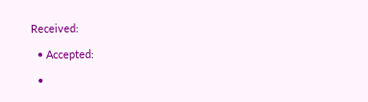Received:

  • Accepted:

  •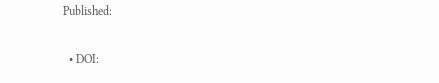Published:

  • DOI: